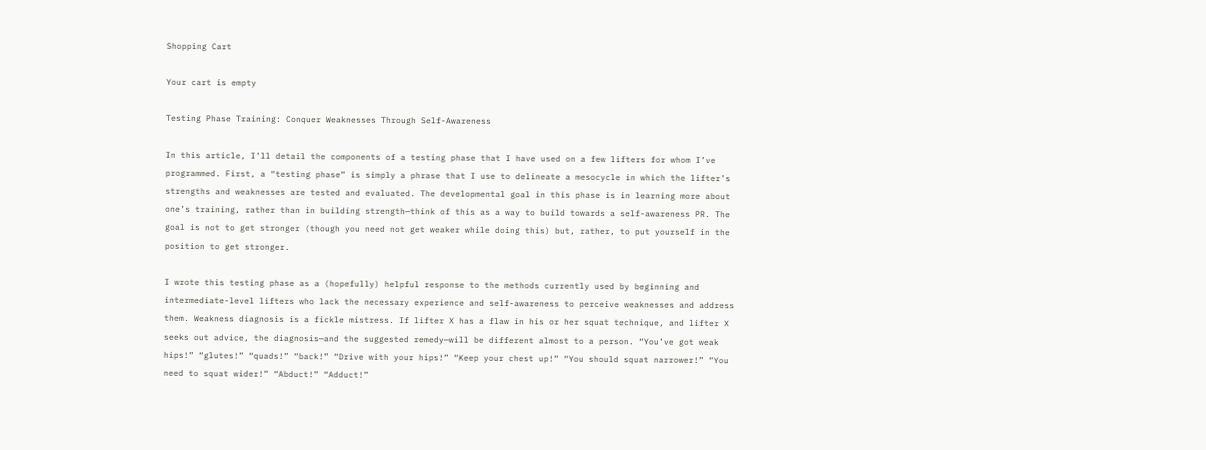Shopping Cart

Your cart is empty

Testing Phase Training: Conquer Weaknesses Through Self-Awareness

In this article, I’ll detail the components of a testing phase that I have used on a few lifters for whom I’ve programmed. First, a “testing phase” is simply a phrase that I use to delineate a mesocycle in which the lifter’s strengths and weaknesses are tested and evaluated. The developmental goal in this phase is in learning more about one’s training, rather than in building strength—think of this as a way to build towards a self-awareness PR. The goal is not to get stronger (though you need not get weaker while doing this) but, rather, to put yourself in the position to get stronger.

I wrote this testing phase as a (hopefully) helpful response to the methods currently used by beginning and intermediate-level lifters who lack the necessary experience and self-awareness to perceive weaknesses and address them. Weakness diagnosis is a fickle mistress. If lifter X has a flaw in his or her squat technique, and lifter X seeks out advice, the diagnosis—and the suggested remedy—will be different almost to a person. “You’ve got weak hips!” “glutes!” “quads!” “back!” “Drive with your hips!” “Keep your chest up!” “You should squat narrower!” “You need to squat wider!” “Abduct!” “Adduct!”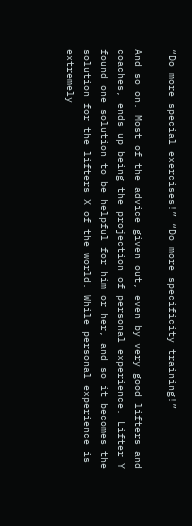“Do more special exercises!” “Do more specificity training!”

And so on. Most of the advice given out, even by very good lifters and coaches, ends up being the projection of personal experience. Lifter Y found one solution to be helpful for him or her, and so it becomes the solution for the lifters X of the world. While personal experience is extremely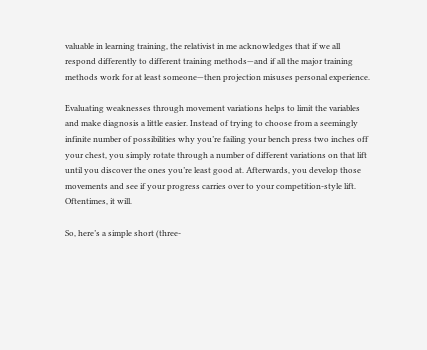valuable in learning training, the relativist in me acknowledges that if we all respond differently to different training methods—and if all the major training methods work for at least someone—then projection misuses personal experience.

Evaluating weaknesses through movement variations helps to limit the variables and make diagnosis a little easier. Instead of trying to choose from a seemingly infinite number of possibilities why you’re failing your bench press two inches off your chest, you simply rotate through a number of different variations on that lift until you discover the ones you’re least good at. Afterwards, you develop those movements and see if your progress carries over to your competition-style lift. Oftentimes, it will.

So, here’s a simple short (three-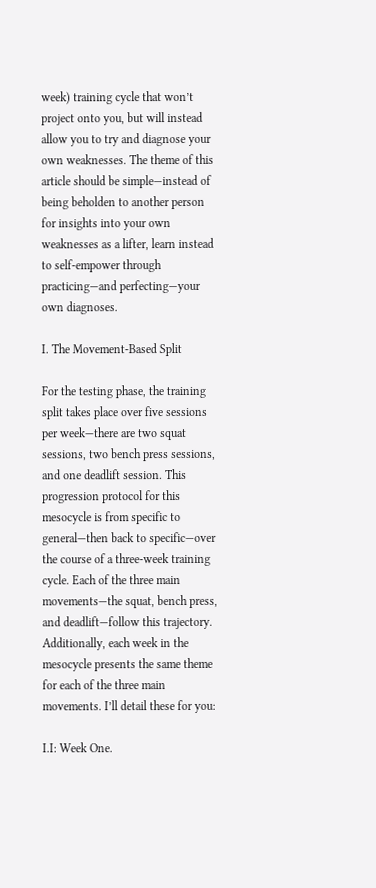week) training cycle that won’t project onto you, but will instead allow you to try and diagnose your own weaknesses. The theme of this article should be simple—instead of being beholden to another person for insights into your own weaknesses as a lifter, learn instead to self-empower through practicing—and perfecting—your own diagnoses.

I. The Movement-Based Split

For the testing phase, the training split takes place over five sessions per week—there are two squat sessions, two bench press sessions, and one deadlift session. This progression protocol for this mesocycle is from specific to general—then back to specific—over the course of a three-week training cycle. Each of the three main movements—the squat, bench press, and deadlift—follow this trajectory. Additionally, each week in the mesocycle presents the same theme for each of the three main movements. I’ll detail these for you:

I.I: Week One.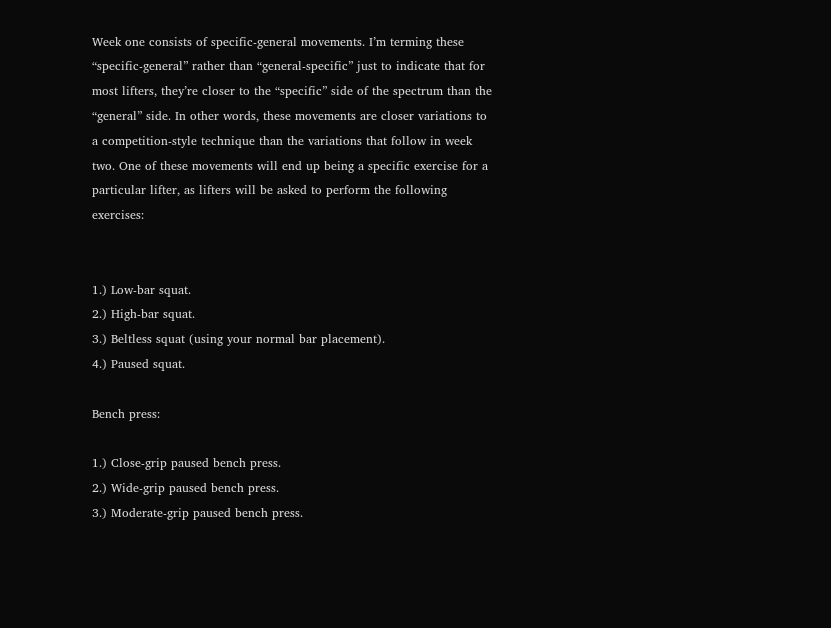Week one consists of specific-general movements. I’m terming these “specific-general” rather than “general-specific” just to indicate that for most lifters, they’re closer to the “specific” side of the spectrum than the “general” side. In other words, these movements are closer variations to a competition-style technique than the variations that follow in week two. One of these movements will end up being a specific exercise for a particular lifter, as lifters will be asked to perform the following exercises:


1.) Low-bar squat.
2.) High-bar squat.
3.) Beltless squat (using your normal bar placement).
4.) Paused squat.

Bench press:

1.) Close-grip paused bench press.
2.) Wide-grip paused bench press.
3.) Moderate-grip paused bench press.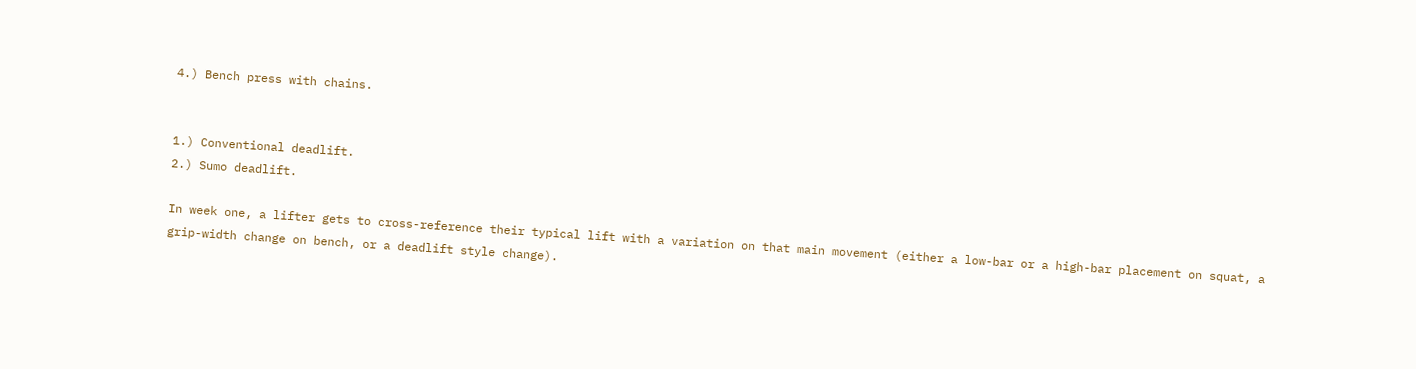4.) Bench press with chains.


1.) Conventional deadlift.
2.) Sumo deadlift.

In week one, a lifter gets to cross-reference their typical lift with a variation on that main movement (either a low-bar or a high-bar placement on squat, a grip-width change on bench, or a deadlift style change).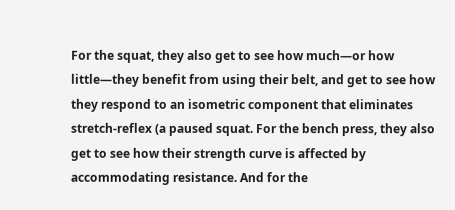For the squat, they also get to see how much—or how little—they benefit from using their belt, and get to see how they respond to an isometric component that eliminates stretch-reflex (a paused squat. For the bench press, they also get to see how their strength curve is affected by accommodating resistance. And for the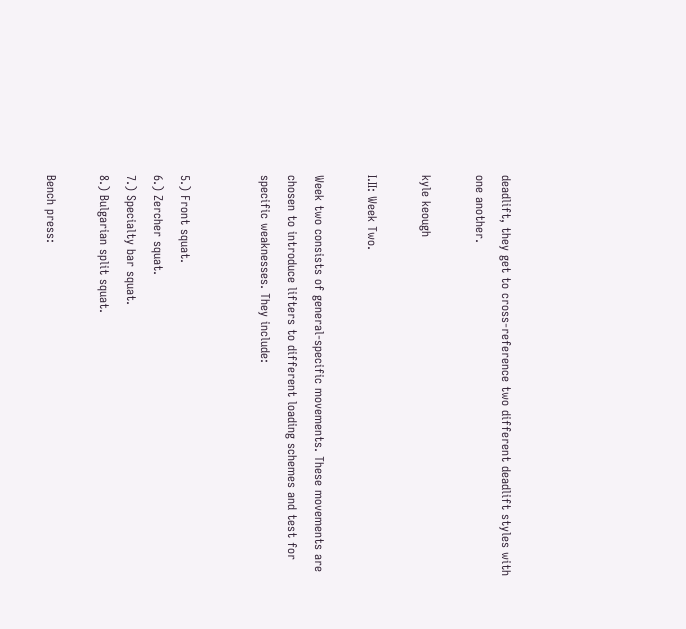deadlift, they get to cross-reference two different deadlift styles with one another.

kyle keough

I.II: Week Two.

Week two consists of general-specific movements. These movements are chosen to introduce lifters to different loading schemes and test for specific weaknesses. They include:


5.) Front squat.
6.) Zercher squat.
7.) Specialty bar squat.
8.) Bulgarian split squat.

Bench press: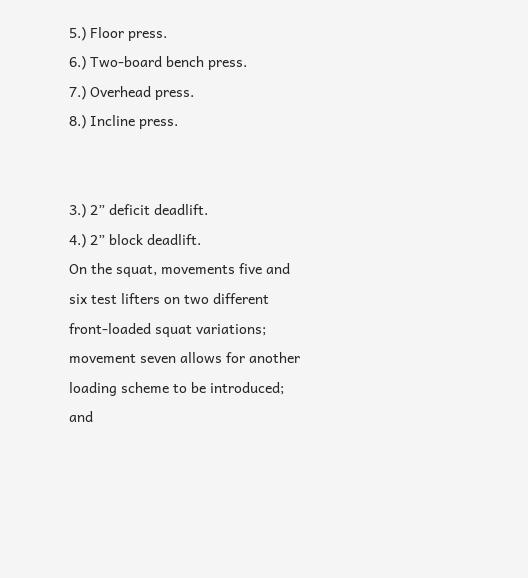5.) Floor press.
6.) Two-board bench press.
7.) Overhead press.
8.) Incline press.


3.) 2” deficit deadlift.
4.) 2” block deadlift.
On the squat, movements five and six test lifters on two different front-loaded squat variations; movement seven allows for another loading scheme to be introduced; and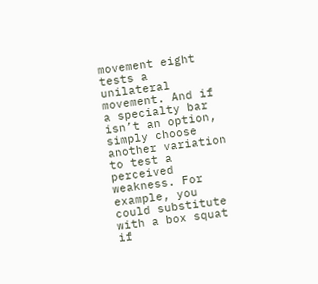movement eight tests a unilateral movement. And if a specialty bar isn’t an option, simply choose another variation to test a perceived weakness. For example, you could substitute with a box squat if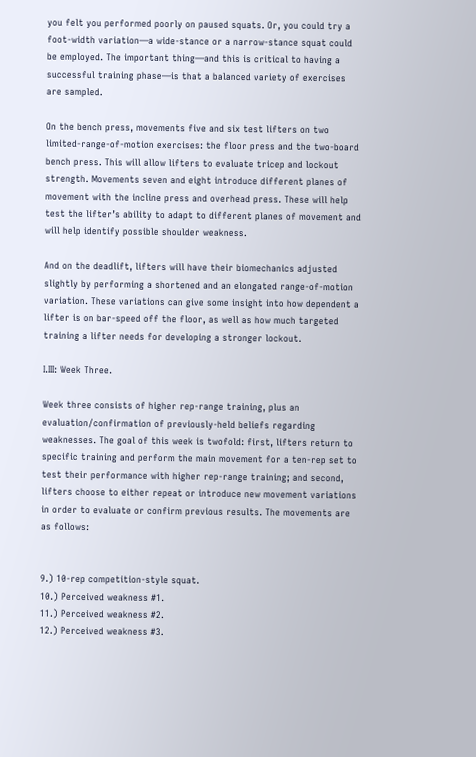you felt you performed poorly on paused squats. Or, you could try a foot-width variation—a wide-stance or a narrow-stance squat could be employed. The important thing—and this is critical to having a successful training phase—is that a balanced variety of exercises are sampled.

On the bench press, movements five and six test lifters on two limited-range-of-motion exercises: the floor press and the two-board bench press. This will allow lifters to evaluate tricep and lockout strength. Movements seven and eight introduce different planes of movement with the incline press and overhead press. These will help test the lifter’s ability to adapt to different planes of movement and will help identify possible shoulder weakness.

And on the deadlift, lifters will have their biomechanics adjusted slightly by performing a shortened and an elongated range-of-motion variation. These variations can give some insight into how dependent a lifter is on bar-speed off the floor, as well as how much targeted training a lifter needs for developing a stronger lockout.

I.III: Week Three.

Week three consists of higher rep-range training, plus an evaluation/confirmation of previously-held beliefs regarding weaknesses. The goal of this week is twofold: first, lifters return to specific training and perform the main movement for a ten-rep set to test their performance with higher rep-range training; and second, lifters choose to either repeat or introduce new movement variations in order to evaluate or confirm previous results. The movements are as follows:


9.) 10-rep competition-style squat.
10.) Perceived weakness #1.
11.) Perceived weakness #2.
12.) Perceived weakness #3.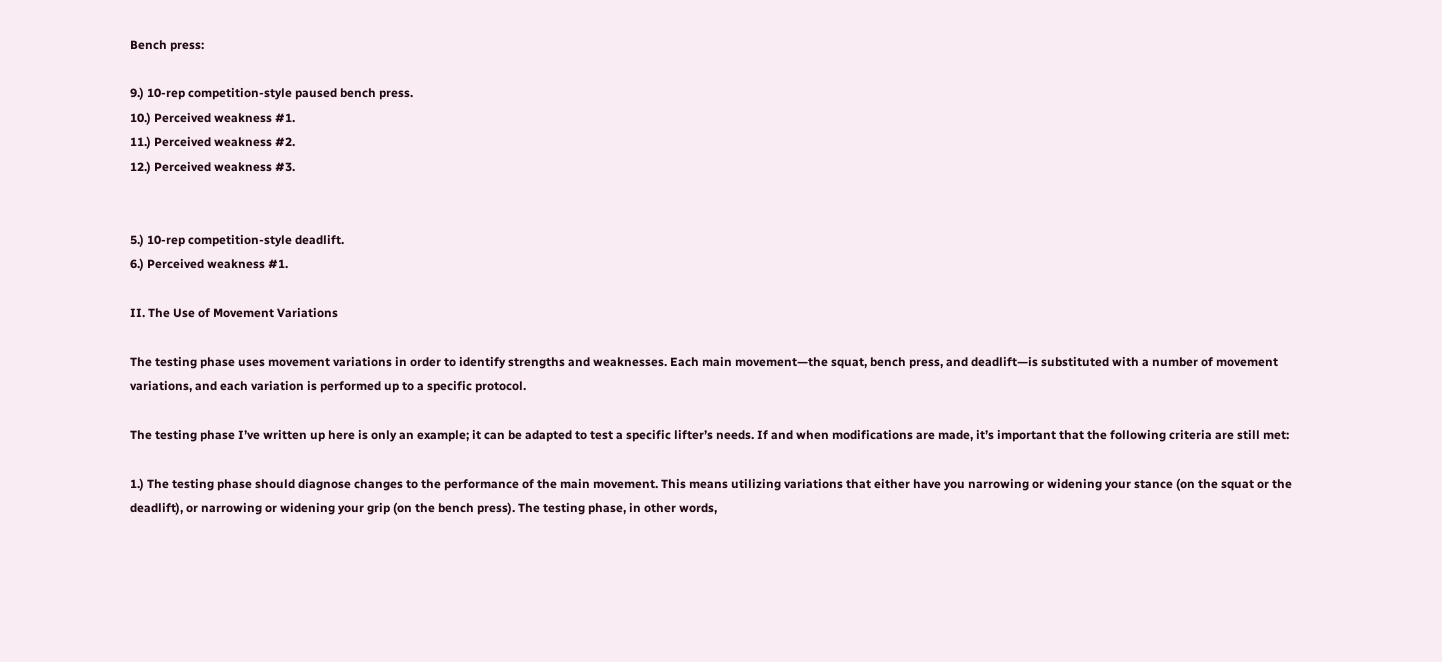Bench press:

9.) 10-rep competition-style paused bench press.
10.) Perceived weakness #1.
11.) Perceived weakness #2.
12.) Perceived weakness #3.


5.) 10-rep competition-style deadlift.
6.) Perceived weakness #1.

II. The Use of Movement Variations

The testing phase uses movement variations in order to identify strengths and weaknesses. Each main movement—the squat, bench press, and deadlift—is substituted with a number of movement variations, and each variation is performed up to a specific protocol.

The testing phase I’ve written up here is only an example; it can be adapted to test a specific lifter’s needs. If and when modifications are made, it’s important that the following criteria are still met:

1.) The testing phase should diagnose changes to the performance of the main movement. This means utilizing variations that either have you narrowing or widening your stance (on the squat or the deadlift), or narrowing or widening your grip (on the bench press). The testing phase, in other words,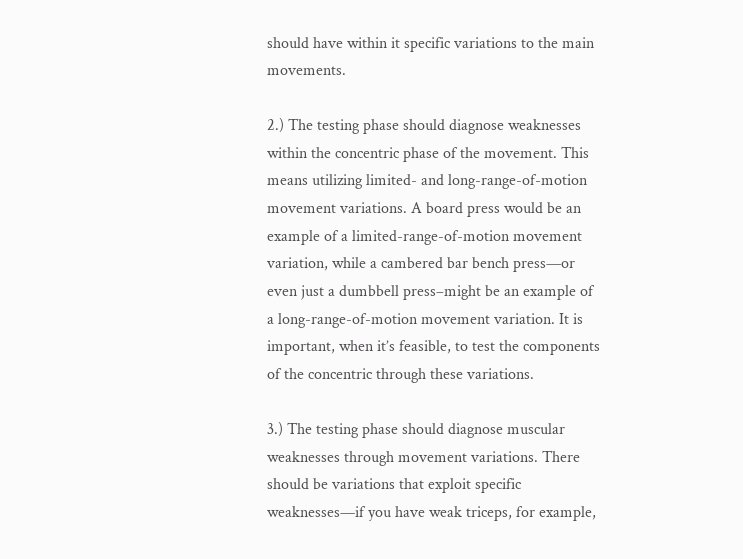should have within it specific variations to the main movements.

2.) The testing phase should diagnose weaknesses within the concentric phase of the movement. This means utilizing limited- and long-range-of-motion movement variations. A board press would be an example of a limited-range-of-motion movement variation, while a cambered bar bench press—or even just a dumbbell press–might be an example of a long-range-of-motion movement variation. It is important, when it’s feasible, to test the components of the concentric through these variations.

3.) The testing phase should diagnose muscular weaknesses through movement variations. There should be variations that exploit specific weaknesses—if you have weak triceps, for example,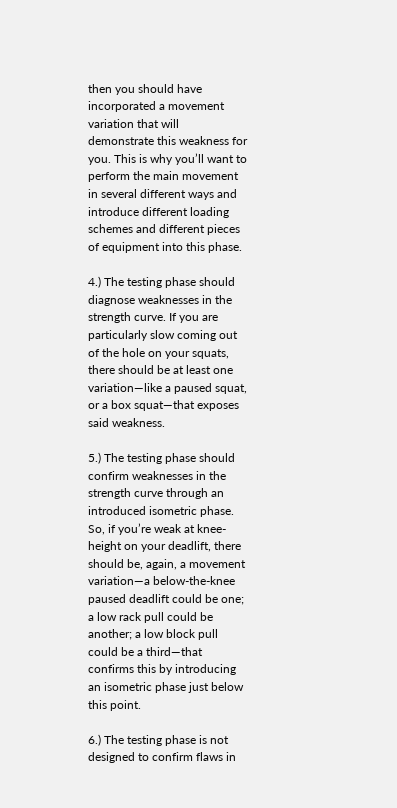then you should have incorporated a movement variation that will demonstrate this weakness for you. This is why you’ll want to perform the main movement in several different ways and introduce different loading schemes and different pieces of equipment into this phase.

4.) The testing phase should diagnose weaknesses in the strength curve. If you are particularly slow coming out of the hole on your squats, there should be at least one variation—like a paused squat, or a box squat—that exposes said weakness.

5.) The testing phase should confirm weaknesses in the strength curve through an introduced isometric phase. So, if you’re weak at knee-height on your deadlift, there should be, again, a movement variation—a below-the-knee paused deadlift could be one; a low rack pull could be another; a low block pull could be a third—that confirms this by introducing an isometric phase just below this point.

6.) The testing phase is not designed to confirm flaws in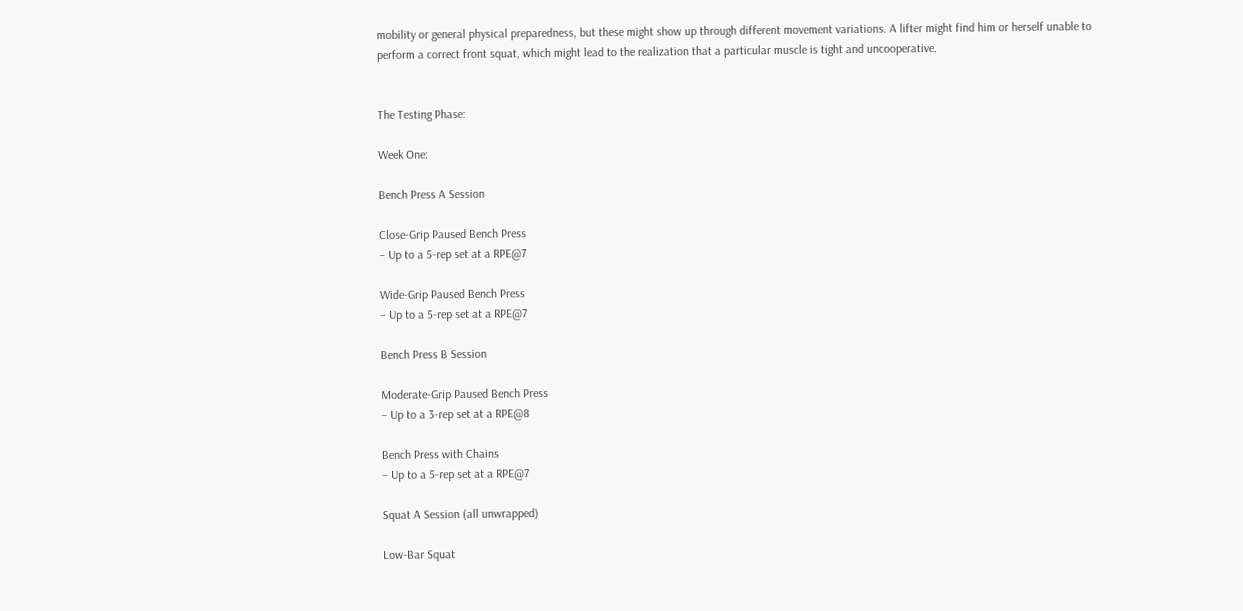mobility or general physical preparedness, but these might show up through different movement variations. A lifter might find him or herself unable to perform a correct front squat, which might lead to the realization that a particular muscle is tight and uncooperative.


The Testing Phase:

Week One:

Bench Press A Session

Close-Grip Paused Bench Press
– Up to a 5-rep set at a RPE@7

Wide-Grip Paused Bench Press
– Up to a 5-rep set at a RPE@7

Bench Press B Session

Moderate-Grip Paused Bench Press
– Up to a 3-rep set at a RPE@8

Bench Press with Chains
– Up to a 5-rep set at a RPE@7

Squat A Session (all unwrapped)

Low-Bar Squat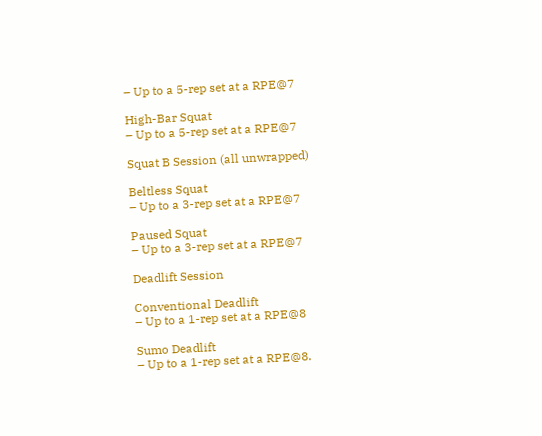– Up to a 5-rep set at a RPE@7

High-Bar Squat
– Up to a 5-rep set at a RPE@7

Squat B Session (all unwrapped)

Beltless Squat
– Up to a 3-rep set at a RPE@7

Paused Squat
– Up to a 3-rep set at a RPE@7

Deadlift Session

Conventional Deadlift
– Up to a 1-rep set at a RPE@8

Sumo Deadlift
– Up to a 1-rep set at a RPE@8.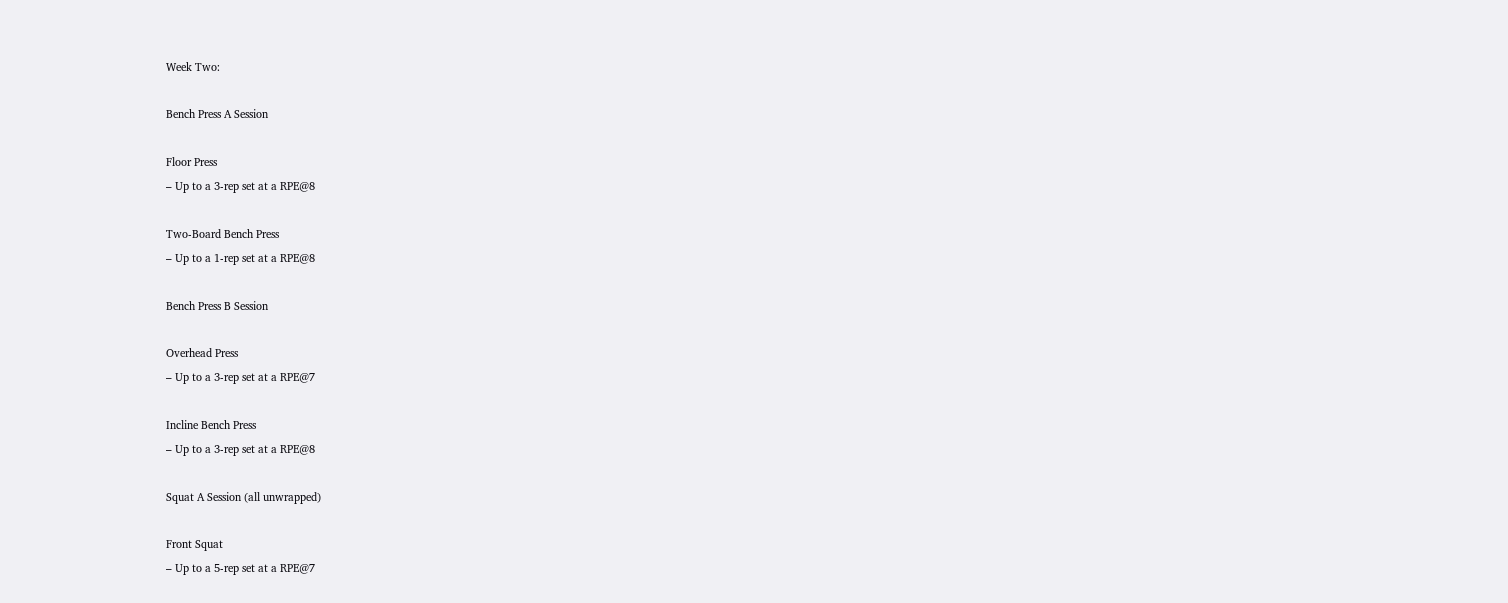Week Two:

Bench Press A Session

Floor Press
– Up to a 3-rep set at a RPE@8

Two-Board Bench Press
– Up to a 1-rep set at a RPE@8

Bench Press B Session

Overhead Press
– Up to a 3-rep set at a RPE@7

Incline Bench Press
– Up to a 3-rep set at a RPE@8

Squat A Session (all unwrapped)

Front Squat
– Up to a 5-rep set at a RPE@7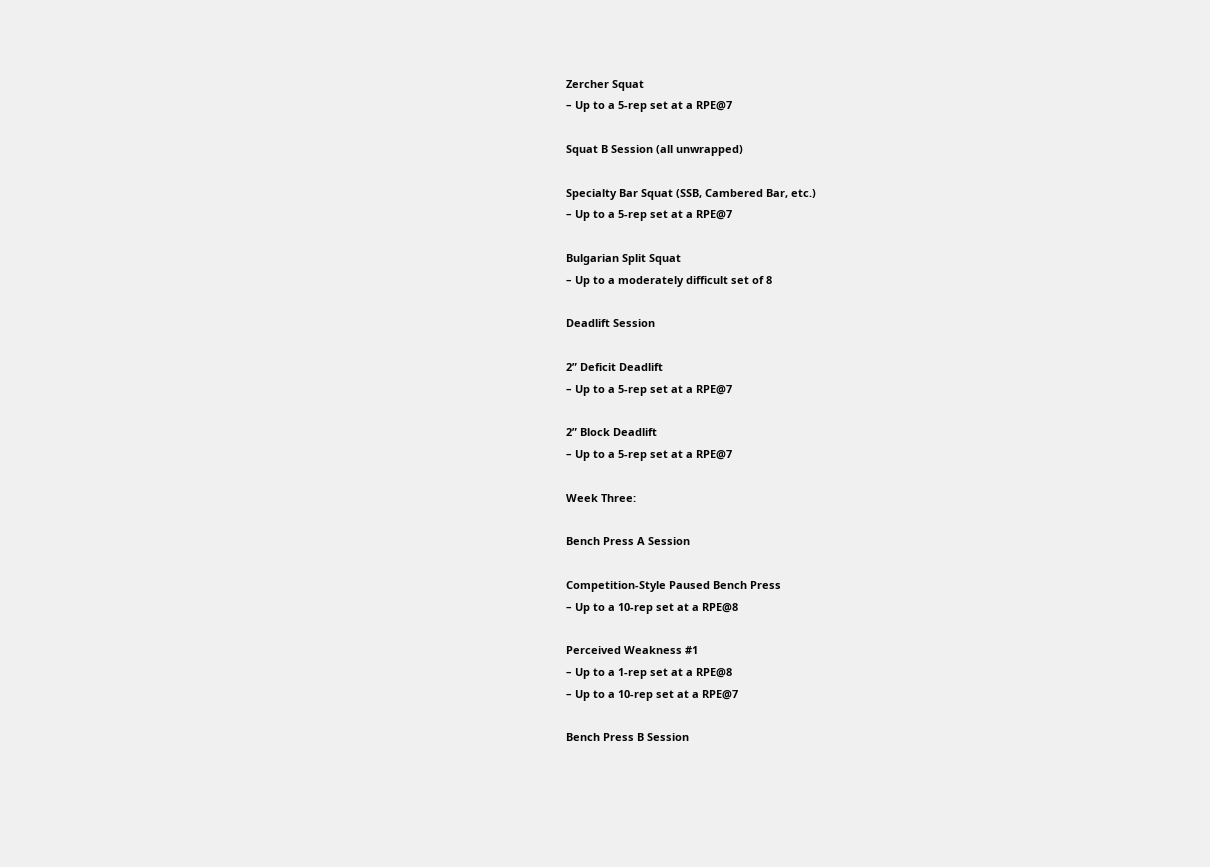Zercher Squat
– Up to a 5-rep set at a RPE@7

Squat B Session (all unwrapped)

Specialty Bar Squat (SSB, Cambered Bar, etc.)
– Up to a 5-rep set at a RPE@7

Bulgarian Split Squat
– Up to a moderately difficult set of 8

Deadlift Session

2” Deficit Deadlift
– Up to a 5-rep set at a RPE@7

2” Block Deadlift
– Up to a 5-rep set at a RPE@7

Week Three:

Bench Press A Session

Competition-Style Paused Bench Press
– Up to a 10-rep set at a RPE@8

Perceived Weakness #1
– Up to a 1-rep set at a RPE@8
– Up to a 10-rep set at a RPE@7

Bench Press B Session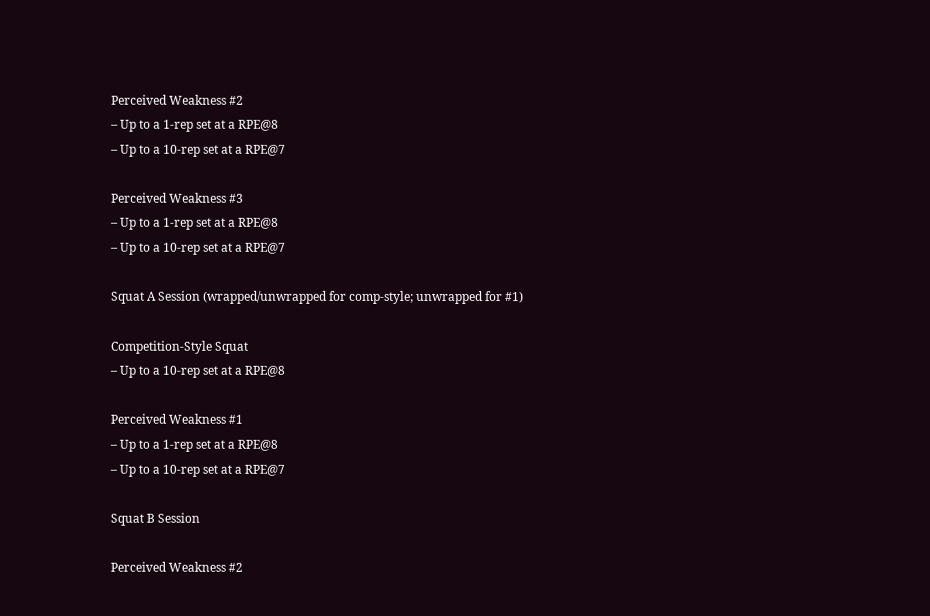Perceived Weakness #2
– Up to a 1-rep set at a RPE@8
– Up to a 10-rep set at a RPE@7

Perceived Weakness #3
– Up to a 1-rep set at a RPE@8
– Up to a 10-rep set at a RPE@7

Squat A Session (wrapped/unwrapped for comp-style; unwrapped for #1)

Competition-Style Squat
– Up to a 10-rep set at a RPE@8

Perceived Weakness #1
– Up to a 1-rep set at a RPE@8
– Up to a 10-rep set at a RPE@7

Squat B Session

Perceived Weakness #2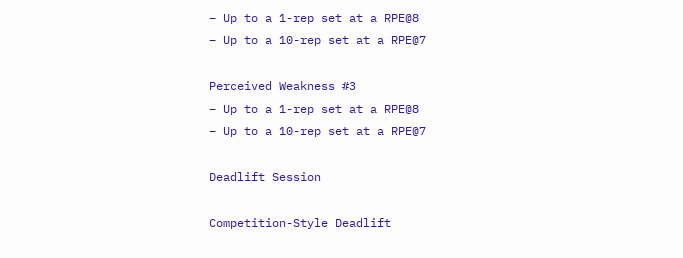– Up to a 1-rep set at a RPE@8
– Up to a 10-rep set at a RPE@7

Perceived Weakness #3
– Up to a 1-rep set at a RPE@8
– Up to a 10-rep set at a RPE@7

Deadlift Session

Competition-Style Deadlift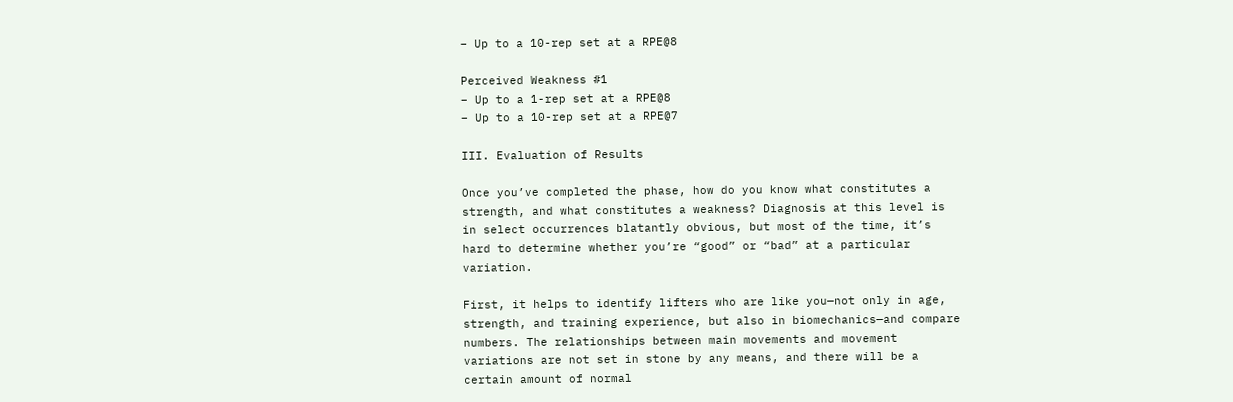– Up to a 10-rep set at a RPE@8

Perceived Weakness #1
– Up to a 1-rep set at a RPE@8
– Up to a 10-rep set at a RPE@7

III. Evaluation of Results

Once you’ve completed the phase, how do you know what constitutes a strength, and what constitutes a weakness? Diagnosis at this level is in select occurrences blatantly obvious, but most of the time, it’s hard to determine whether you’re “good” or “bad” at a particular variation.

First, it helps to identify lifters who are like you—not only in age, strength, and training experience, but also in biomechanics—and compare numbers. The relationships between main movements and movement variations are not set in stone by any means, and there will be a certain amount of normal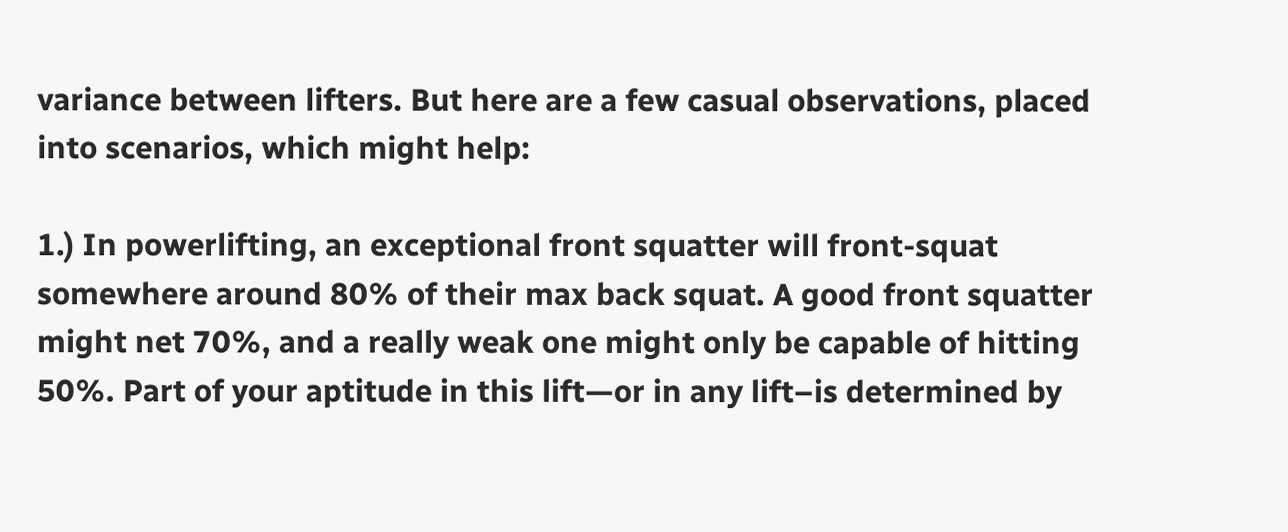variance between lifters. But here are a few casual observations, placed into scenarios, which might help:

1.) In powerlifting, an exceptional front squatter will front-squat somewhere around 80% of their max back squat. A good front squatter might net 70%, and a really weak one might only be capable of hitting 50%. Part of your aptitude in this lift—or in any lift–is determined by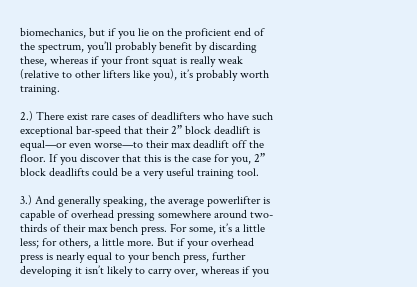biomechanics, but if you lie on the proficient end of the spectrum, you’ll probably benefit by discarding these, whereas if your front squat is really weak (relative to other lifters like you), it’s probably worth training.

2.) There exist rare cases of deadlifters who have such exceptional bar-speed that their 2” block deadlift is equal—or even worse—to their max deadlift off the floor. If you discover that this is the case for you, 2” block deadlifts could be a very useful training tool.

3.) And generally speaking, the average powerlifter is capable of overhead pressing somewhere around two-thirds of their max bench press. For some, it’s a little less; for others, a little more. But if your overhead press is nearly equal to your bench press, further developing it isn’t likely to carry over, whereas if you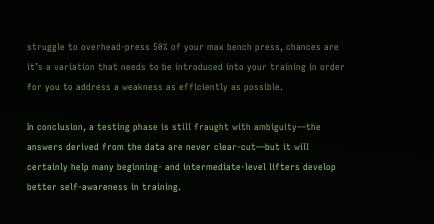struggle to overhead-press 50% of your max bench press, chances are it’s a variation that needs to be introduced into your training in order for you to address a weakness as efficiently as possible.

In conclusion, a testing phase is still fraught with ambiguity—the answers derived from the data are never clear-cut—but it will certainly help many beginning- and intermediate-level lifters develop better self-awareness in training.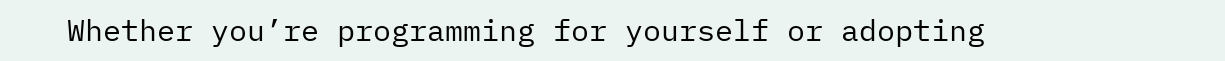Whether you’re programming for yourself or adopting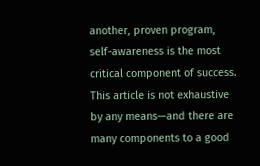another, proven program, self-awareness is the most critical component of success. This article is not exhaustive by any means—and there are many components to a good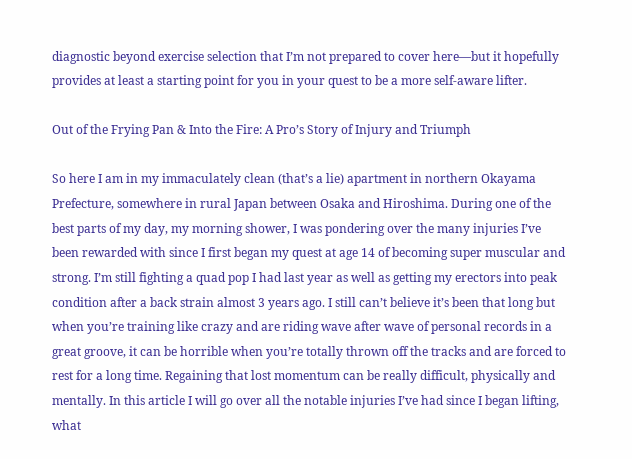diagnostic beyond exercise selection that I’m not prepared to cover here—but it hopefully provides at least a starting point for you in your quest to be a more self-aware lifter.

Out of the Frying Pan & Into the Fire: A Pro’s Story of Injury and Triumph

So here I am in my immaculately clean (that’s a lie) apartment in northern Okayama Prefecture, somewhere in rural Japan between Osaka and Hiroshima. During one of the best parts of my day, my morning shower, I was pondering over the many injuries I’ve been rewarded with since I first began my quest at age 14 of becoming super muscular and strong. I’m still fighting a quad pop I had last year as well as getting my erectors into peak condition after a back strain almost 3 years ago. I still can’t believe it’s been that long but when you’re training like crazy and are riding wave after wave of personal records in a great groove, it can be horrible when you’re totally thrown off the tracks and are forced to rest for a long time. Regaining that lost momentum can be really difficult, physically and mentally. In this article I will go over all the notable injuries I’ve had since I began lifting, what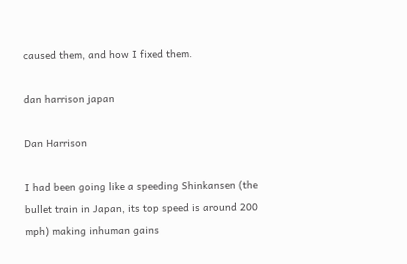caused them, and how I fixed them.

dan harrison japan

Dan Harrison

I had been going like a speeding Shinkansen (the bullet train in Japan, its top speed is around 200 mph) making inhuman gains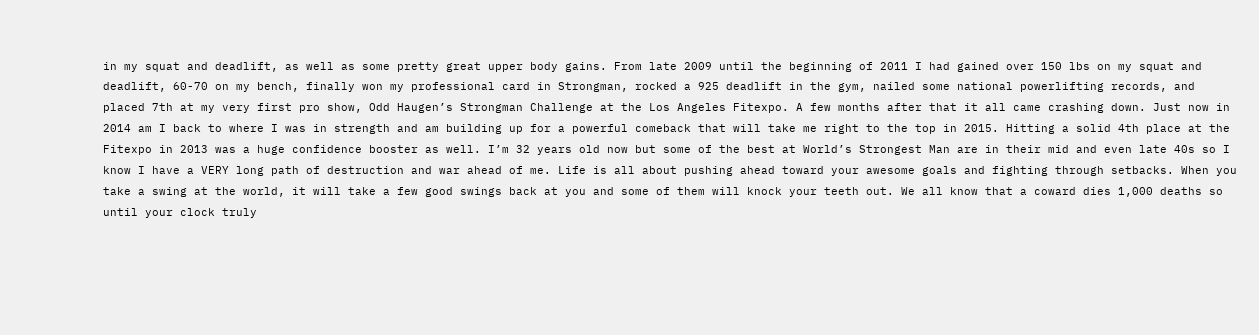in my squat and deadlift, as well as some pretty great upper body gains. From late 2009 until the beginning of 2011 I had gained over 150 lbs on my squat and deadlift, 60-70 on my bench, finally won my professional card in Strongman, rocked a 925 deadlift in the gym, nailed some national powerlifting records, and placed 7th at my very first pro show, Odd Haugen’s Strongman Challenge at the Los Angeles Fitexpo. A few months after that it all came crashing down. Just now in 2014 am I back to where I was in strength and am building up for a powerful comeback that will take me right to the top in 2015. Hitting a solid 4th place at the Fitexpo in 2013 was a huge confidence booster as well. I’m 32 years old now but some of the best at World’s Strongest Man are in their mid and even late 40s so I know I have a VERY long path of destruction and war ahead of me. Life is all about pushing ahead toward your awesome goals and fighting through setbacks. When you take a swing at the world, it will take a few good swings back at you and some of them will knock your teeth out. We all know that a coward dies 1,000 deaths so until your clock truly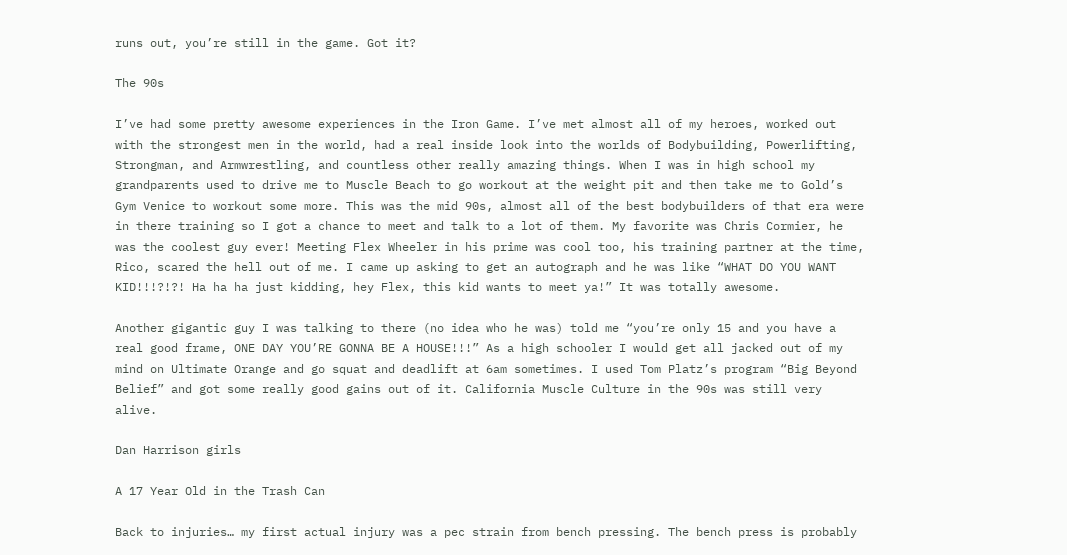runs out, you’re still in the game. Got it?

The 90s

I’ve had some pretty awesome experiences in the Iron Game. I’ve met almost all of my heroes, worked out with the strongest men in the world, had a real inside look into the worlds of Bodybuilding, Powerlifting, Strongman, and Armwrestling, and countless other really amazing things. When I was in high school my grandparents used to drive me to Muscle Beach to go workout at the weight pit and then take me to Gold’s Gym Venice to workout some more. This was the mid 90s, almost all of the best bodybuilders of that era were in there training so I got a chance to meet and talk to a lot of them. My favorite was Chris Cormier, he was the coolest guy ever! Meeting Flex Wheeler in his prime was cool too, his training partner at the time, Rico, scared the hell out of me. I came up asking to get an autograph and he was like “WHAT DO YOU WANT KID!!!?!?! Ha ha ha just kidding, hey Flex, this kid wants to meet ya!” It was totally awesome.

Another gigantic guy I was talking to there (no idea who he was) told me “you’re only 15 and you have a real good frame, ONE DAY YOU’RE GONNA BE A HOUSE!!!” As a high schooler I would get all jacked out of my mind on Ultimate Orange and go squat and deadlift at 6am sometimes. I used Tom Platz’s program “Big Beyond Belief” and got some really good gains out of it. California Muscle Culture in the 90s was still very alive.

Dan Harrison girls

A 17 Year Old in the Trash Can

Back to injuries… my first actual injury was a pec strain from bench pressing. The bench press is probably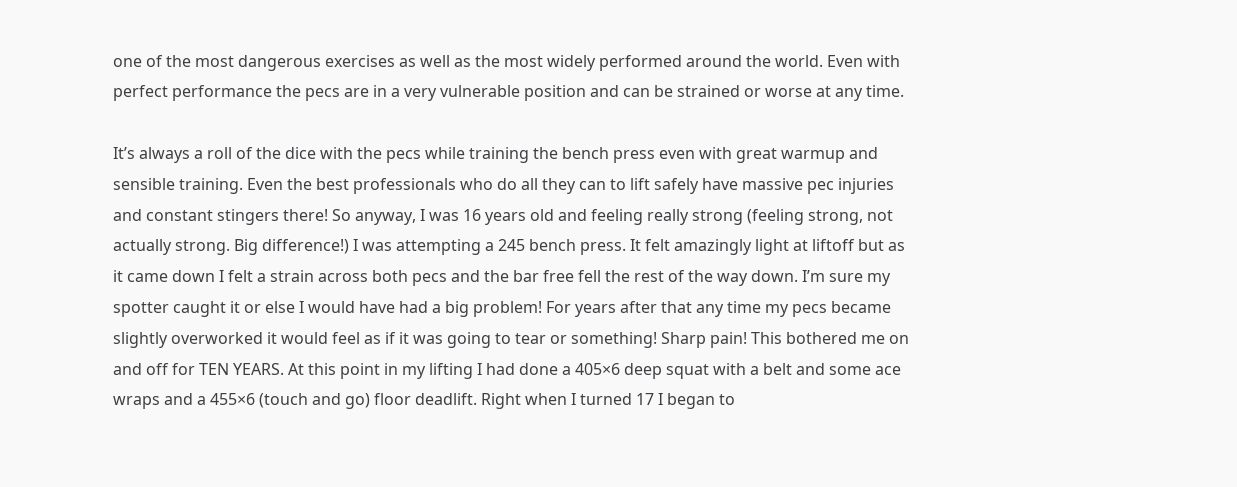one of the most dangerous exercises as well as the most widely performed around the world. Even with perfect performance the pecs are in a very vulnerable position and can be strained or worse at any time.

It’s always a roll of the dice with the pecs while training the bench press even with great warmup and sensible training. Even the best professionals who do all they can to lift safely have massive pec injuries and constant stingers there! So anyway, I was 16 years old and feeling really strong (feeling strong, not actually strong. Big difference!) I was attempting a 245 bench press. It felt amazingly light at liftoff but as it came down I felt a strain across both pecs and the bar free fell the rest of the way down. I’m sure my spotter caught it or else I would have had a big problem! For years after that any time my pecs became slightly overworked it would feel as if it was going to tear or something! Sharp pain! This bothered me on and off for TEN YEARS. At this point in my lifting I had done a 405×6 deep squat with a belt and some ace wraps and a 455×6 (touch and go) floor deadlift. Right when I turned 17 I began to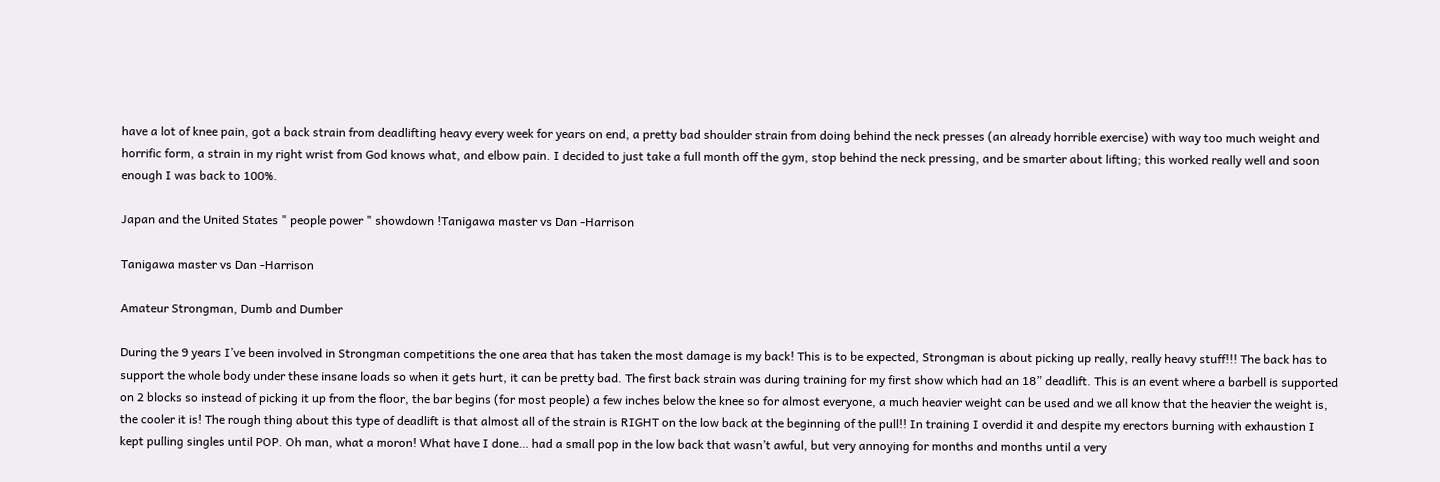have a lot of knee pain, got a back strain from deadlifting heavy every week for years on end, a pretty bad shoulder strain from doing behind the neck presses (an already horrible exercise) with way too much weight and horrific form, a strain in my right wrist from God knows what, and elbow pain. I decided to just take a full month off the gym, stop behind the neck pressing, and be smarter about lifting; this worked really well and soon enough I was back to 100%.

Japan and the United States " people power " showdown !Tanigawa master vs Dan -Harrison

Tanigawa master vs Dan -Harrison

Amateur Strongman, Dumb and Dumber

During the 9 years I’ve been involved in Strongman competitions the one area that has taken the most damage is my back! This is to be expected, Strongman is about picking up really, really heavy stuff!!! The back has to support the whole body under these insane loads so when it gets hurt, it can be pretty bad. The first back strain was during training for my first show which had an 18” deadlift. This is an event where a barbell is supported on 2 blocks so instead of picking it up from the floor, the bar begins (for most people) a few inches below the knee so for almost everyone, a much heavier weight can be used and we all know that the heavier the weight is, the cooler it is! The rough thing about this type of deadlift is that almost all of the strain is RIGHT on the low back at the beginning of the pull!! In training I overdid it and despite my erectors burning with exhaustion I kept pulling singles until POP. Oh man, what a moron! What have I done… had a small pop in the low back that wasn’t awful, but very annoying for months and months until a very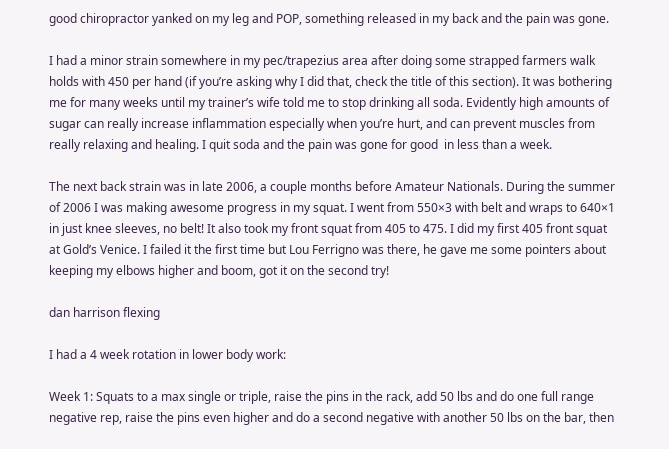good chiropractor yanked on my leg and POP, something released in my back and the pain was gone.

I had a minor strain somewhere in my pec/trapezius area after doing some strapped farmers walk holds with 450 per hand (if you’re asking why I did that, check the title of this section). It was bothering me for many weeks until my trainer’s wife told me to stop drinking all soda. Evidently high amounts of sugar can really increase inflammation especially when you’re hurt, and can prevent muscles from really relaxing and healing. I quit soda and the pain was gone for good  in less than a week.

The next back strain was in late 2006, a couple months before Amateur Nationals. During the summer of 2006 I was making awesome progress in my squat. I went from 550×3 with belt and wraps to 640×1 in just knee sleeves, no belt! It also took my front squat from 405 to 475. I did my first 405 front squat at Gold’s Venice. I failed it the first time but Lou Ferrigno was there, he gave me some pointers about keeping my elbows higher and boom, got it on the second try!

dan harrison flexing

I had a 4 week rotation in lower body work:

Week 1: Squats to a max single or triple, raise the pins in the rack, add 50 lbs and do one full range negative rep, raise the pins even higher and do a second negative with another 50 lbs on the bar, then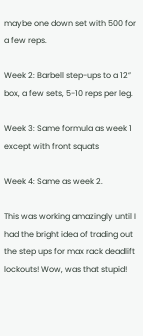maybe one down set with 500 for a few reps.

Week 2: Barbell step-ups to a 12” box, a few sets, 5-10 reps per leg.

Week 3: Same formula as week 1 except with front squats

Week 4: Same as week 2.

This was working amazingly until I had the bright idea of trading out the step ups for max rack deadlift lockouts! Wow, was that stupid!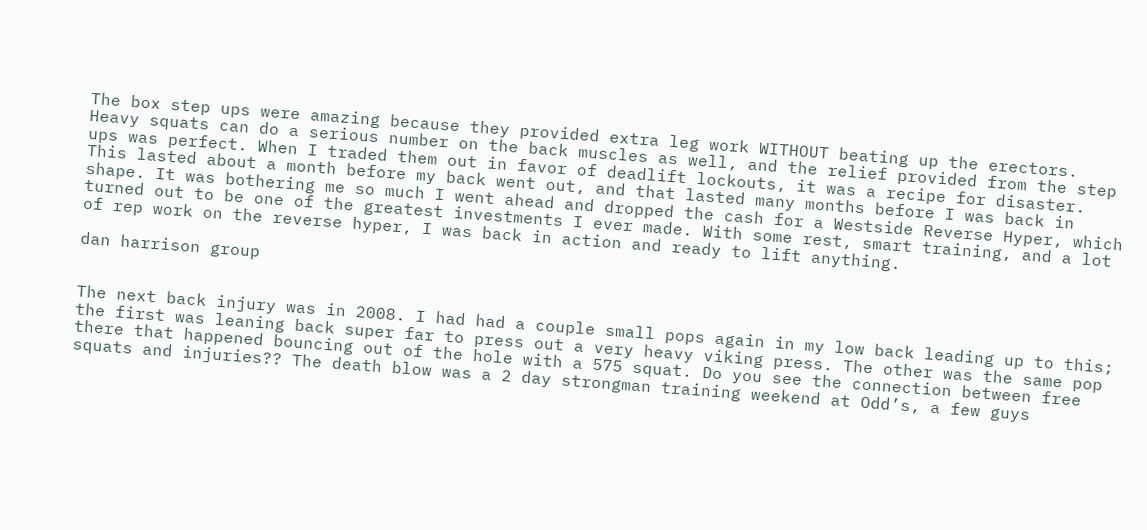The box step ups were amazing because they provided extra leg work WITHOUT beating up the erectors. Heavy squats can do a serious number on the back muscles as well, and the relief provided from the step ups was perfect. When I traded them out in favor of deadlift lockouts, it was a recipe for disaster. This lasted about a month before my back went out, and that lasted many months before I was back in shape. It was bothering me so much I went ahead and dropped the cash for a Westside Reverse Hyper, which turned out to be one of the greatest investments I ever made. With some rest, smart training, and a lot of rep work on the reverse hyper, I was back in action and ready to lift anything.

dan harrison group


The next back injury was in 2008. I had had a couple small pops again in my low back leading up to this; the first was leaning back super far to press out a very heavy viking press. The other was the same pop there that happened bouncing out of the hole with a 575 squat. Do you see the connection between free squats and injuries?? The death blow was a 2 day strongman training weekend at Odd’s, a few guys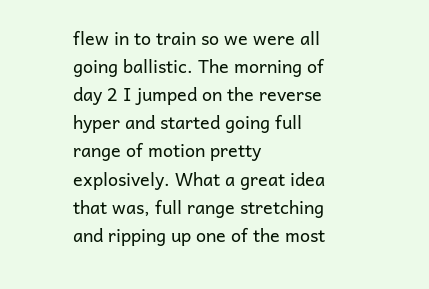flew in to train so we were all going ballistic. The morning of day 2 I jumped on the reverse hyper and started going full range of motion pretty explosively. What a great idea that was, full range stretching and ripping up one of the most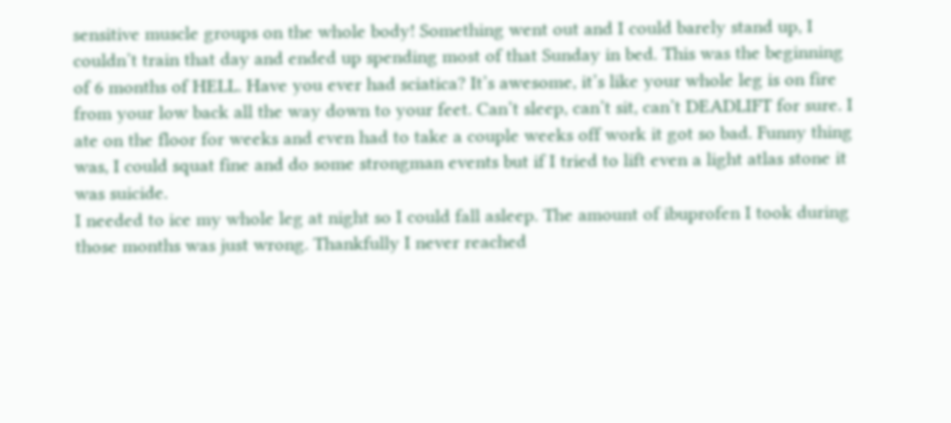sensitive muscle groups on the whole body! Something went out and I could barely stand up, I couldn’t train that day and ended up spending most of that Sunday in bed. This was the beginning of 6 months of HELL. Have you ever had sciatica? It’s awesome, it’s like your whole leg is on fire from your low back all the way down to your feet. Can’t sleep, can’t sit, can’t DEADLIFT for sure. I ate on the floor for weeks and even had to take a couple weeks off work it got so bad. Funny thing was, I could squat fine and do some strongman events but if I tried to lift even a light atlas stone it was suicide.
I needed to ice my whole leg at night so I could fall asleep. The amount of ibuprofen I took during those months was just wrong. Thankfully I never reached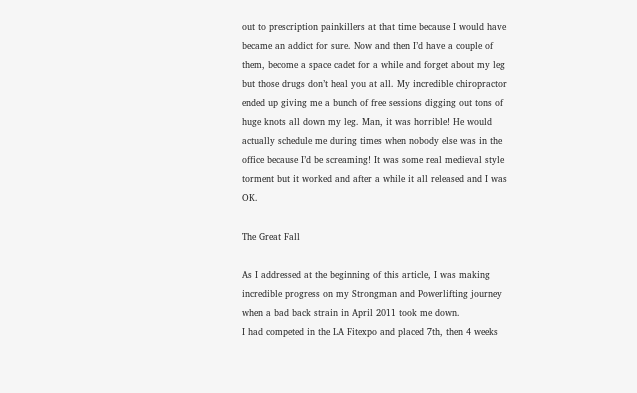out to prescription painkillers at that time because I would have became an addict for sure. Now and then I’d have a couple of them, become a space cadet for a while and forget about my leg but those drugs don’t heal you at all. My incredible chiropractor ended up giving me a bunch of free sessions digging out tons of huge knots all down my leg. Man, it was horrible! He would actually schedule me during times when nobody else was in the office because I’d be screaming! It was some real medieval style torment but it worked and after a while it all released and I was OK.

The Great Fall

As I addressed at the beginning of this article, I was making incredible progress on my Strongman and Powerlifting journey when a bad back strain in April 2011 took me down.
I had competed in the LA Fitexpo and placed 7th, then 4 weeks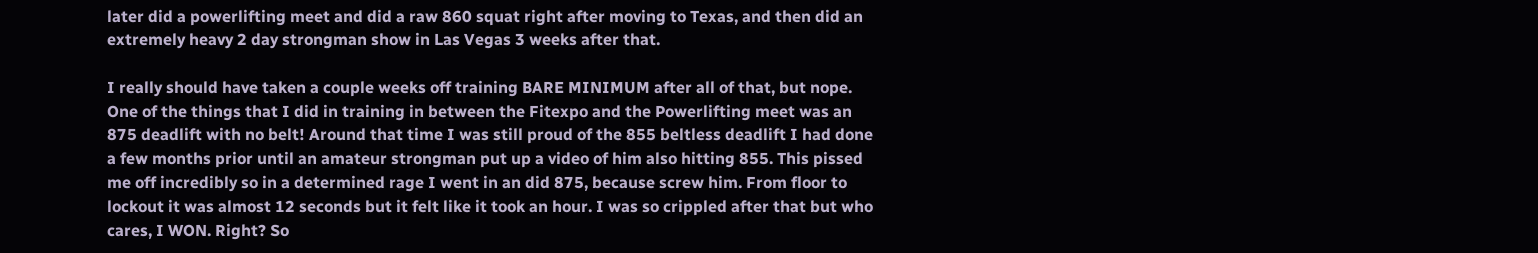later did a powerlifting meet and did a raw 860 squat right after moving to Texas, and then did an extremely heavy 2 day strongman show in Las Vegas 3 weeks after that.

I really should have taken a couple weeks off training BARE MINIMUM after all of that, but nope. One of the things that I did in training in between the Fitexpo and the Powerlifting meet was an 875 deadlift with no belt! Around that time I was still proud of the 855 beltless deadlift I had done a few months prior until an amateur strongman put up a video of him also hitting 855. This pissed me off incredibly so in a determined rage I went in an did 875, because screw him. From floor to lockout it was almost 12 seconds but it felt like it took an hour. I was so crippled after that but who cares, I WON. Right? So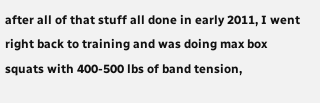after all of that stuff all done in early 2011, I went right back to training and was doing max box squats with 400-500 lbs of band tension,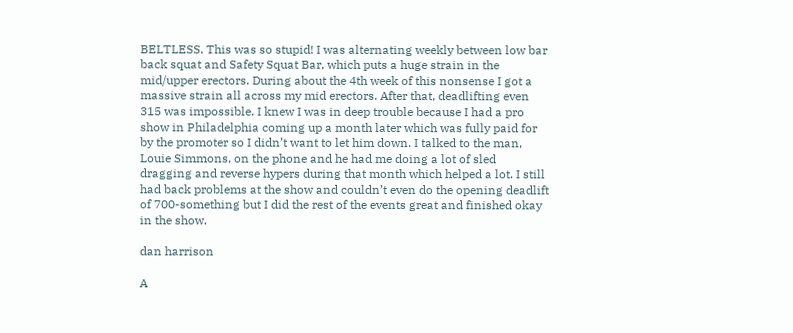BELTLESS. This was so stupid! I was alternating weekly between low bar back squat and Safety Squat Bar, which puts a huge strain in the mid/upper erectors. During about the 4th week of this nonsense I got a massive strain all across my mid erectors. After that, deadlifting even 315 was impossible. I knew I was in deep trouble because I had a pro show in Philadelphia coming up a month later which was fully paid for by the promoter so I didn’t want to let him down. I talked to the man, Louie Simmons, on the phone and he had me doing a lot of sled dragging and reverse hypers during that month which helped a lot. I still had back problems at the show and couldn’t even do the opening deadlift of 700-something but I did the rest of the events great and finished okay in the show.

dan harrison

A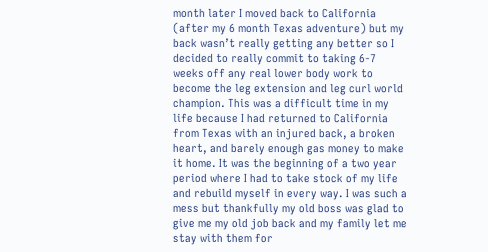month later I moved back to California (after my 6 month Texas adventure) but my back wasn’t really getting any better so I decided to really commit to taking 6-7 weeks off any real lower body work to become the leg extension and leg curl world champion. This was a difficult time in my life because I had returned to California from Texas with an injured back, a broken heart, and barely enough gas money to make it home. It was the beginning of a two year period where I had to take stock of my life and rebuild myself in every way. I was such a mess but thankfully my old boss was glad to give me my old job back and my family let me stay with them for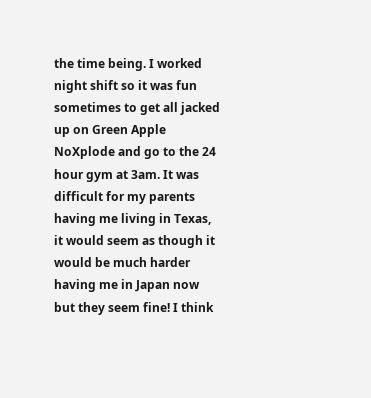the time being. I worked night shift so it was fun sometimes to get all jacked up on Green Apple NoXplode and go to the 24 hour gym at 3am. It was difficult for my parents having me living in Texas, it would seem as though it would be much harder having me in Japan now but they seem fine! I think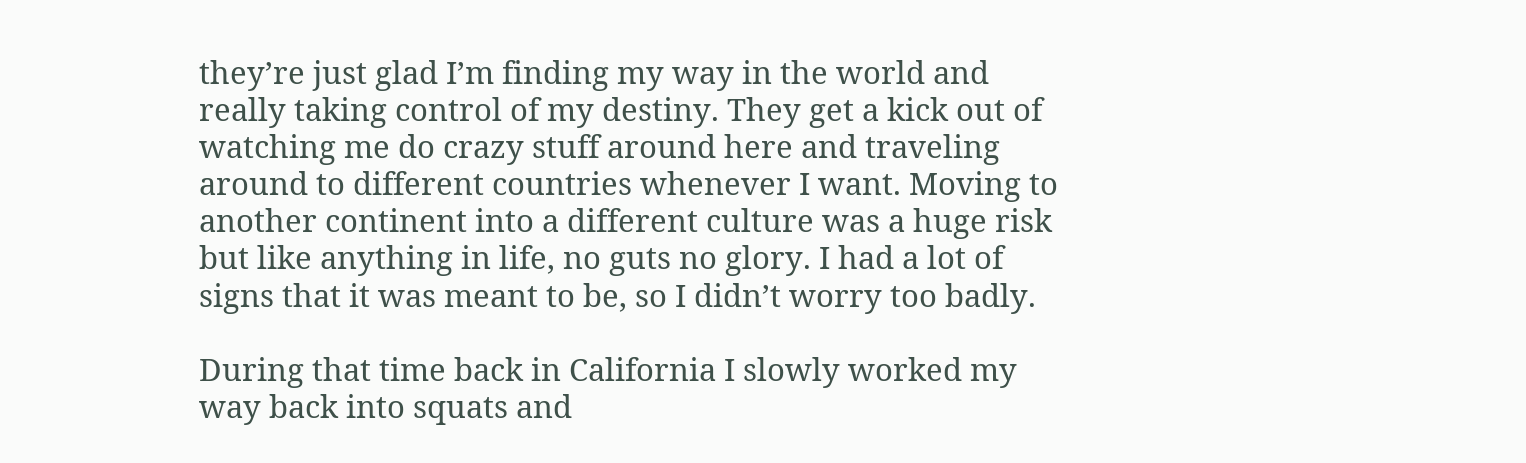they’re just glad I’m finding my way in the world and really taking control of my destiny. They get a kick out of watching me do crazy stuff around here and traveling around to different countries whenever I want. Moving to another continent into a different culture was a huge risk but like anything in life, no guts no glory. I had a lot of signs that it was meant to be, so I didn’t worry too badly.

During that time back in California I slowly worked my way back into squats and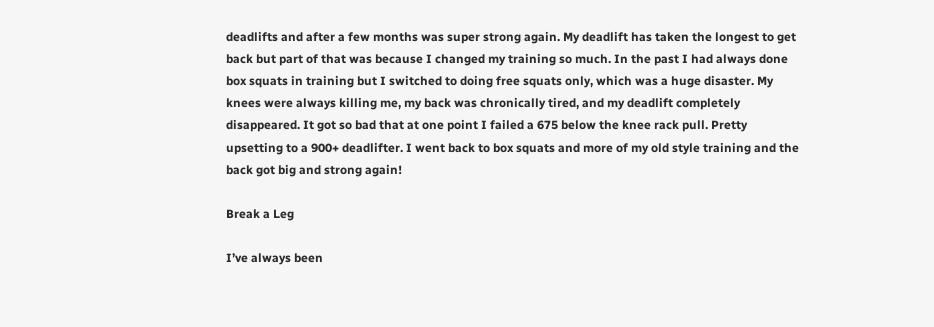deadlifts and after a few months was super strong again. My deadlift has taken the longest to get back but part of that was because I changed my training so much. In the past I had always done box squats in training but I switched to doing free squats only, which was a huge disaster. My knees were always killing me, my back was chronically tired, and my deadlift completely disappeared. It got so bad that at one point I failed a 675 below the knee rack pull. Pretty upsetting to a 900+ deadlifter. I went back to box squats and more of my old style training and the back got big and strong again!

Break a Leg

I’ve always been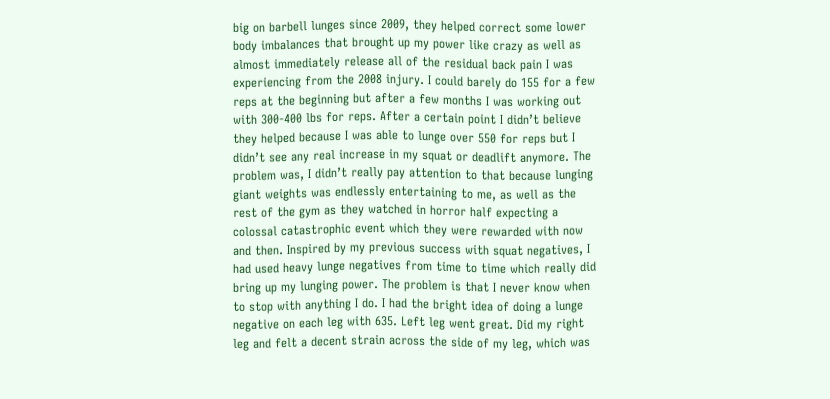big on barbell lunges since 2009, they helped correct some lower body imbalances that brought up my power like crazy as well as almost immediately release all of the residual back pain I was experiencing from the 2008 injury. I could barely do 155 for a few reps at the beginning but after a few months I was working out with 300-400 lbs for reps. After a certain point I didn’t believe they helped because I was able to lunge over 550 for reps but I didn’t see any real increase in my squat or deadlift anymore. The problem was, I didn’t really pay attention to that because lunging giant weights was endlessly entertaining to me, as well as the rest of the gym as they watched in horror half expecting a colossal catastrophic event which they were rewarded with now and then. Inspired by my previous success with squat negatives, I had used heavy lunge negatives from time to time which really did bring up my lunging power. The problem is that I never know when to stop with anything I do. I had the bright idea of doing a lunge negative on each leg with 635. Left leg went great. Did my right leg and felt a decent strain across the side of my leg, which was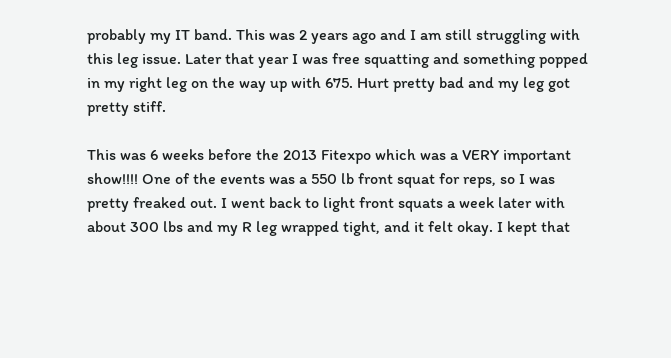probably my IT band. This was 2 years ago and I am still struggling with this leg issue. Later that year I was free squatting and something popped in my right leg on the way up with 675. Hurt pretty bad and my leg got pretty stiff.

This was 6 weeks before the 2013 Fitexpo which was a VERY important show!!!! One of the events was a 550 lb front squat for reps, so I was pretty freaked out. I went back to light front squats a week later with about 300 lbs and my R leg wrapped tight, and it felt okay. I kept that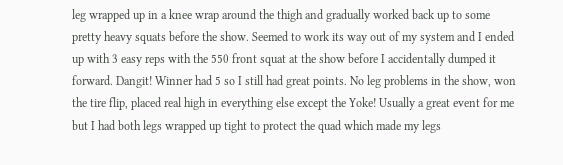leg wrapped up in a knee wrap around the thigh and gradually worked back up to some pretty heavy squats before the show. Seemed to work its way out of my system and I ended up with 3 easy reps with the 550 front squat at the show before I accidentally dumped it forward. Dangit! Winner had 5 so I still had great points. No leg problems in the show, won the tire flip, placed real high in everything else except the Yoke! Usually a great event for me but I had both legs wrapped up tight to protect the quad which made my legs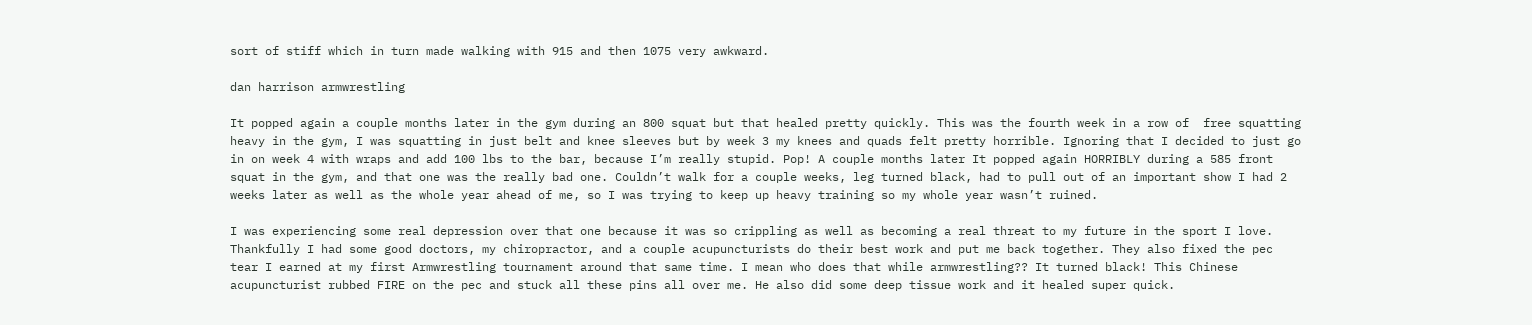sort of stiff which in turn made walking with 915 and then 1075 very awkward.

dan harrison armwrestling

It popped again a couple months later in the gym during an 800 squat but that healed pretty quickly. This was the fourth week in a row of  free squatting heavy in the gym, I was squatting in just belt and knee sleeves but by week 3 my knees and quads felt pretty horrible. Ignoring that I decided to just go in on week 4 with wraps and add 100 lbs to the bar, because I’m really stupid. Pop! A couple months later It popped again HORRIBLY during a 585 front squat in the gym, and that one was the really bad one. Couldn’t walk for a couple weeks, leg turned black, had to pull out of an important show I had 2 weeks later as well as the whole year ahead of me, so I was trying to keep up heavy training so my whole year wasn’t ruined.

I was experiencing some real depression over that one because it was so crippling as well as becoming a real threat to my future in the sport I love. Thankfully I had some good doctors, my chiropractor, and a couple acupuncturists do their best work and put me back together. They also fixed the pec tear I earned at my first Armwrestling tournament around that same time. I mean who does that while armwrestling?? It turned black! This Chinese acupuncturist rubbed FIRE on the pec and stuck all these pins all over me. He also did some deep tissue work and it healed super quick.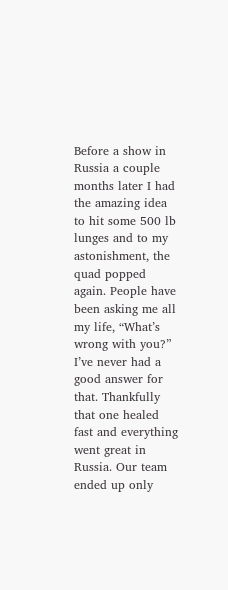Before a show in Russia a couple months later I had the amazing idea to hit some 500 lb lunges and to my astonishment, the quad popped again. People have been asking me all my life, “What’s wrong with you?” I’ve never had a good answer for that. Thankfully that one healed fast and everything went great in Russia. Our team ended up only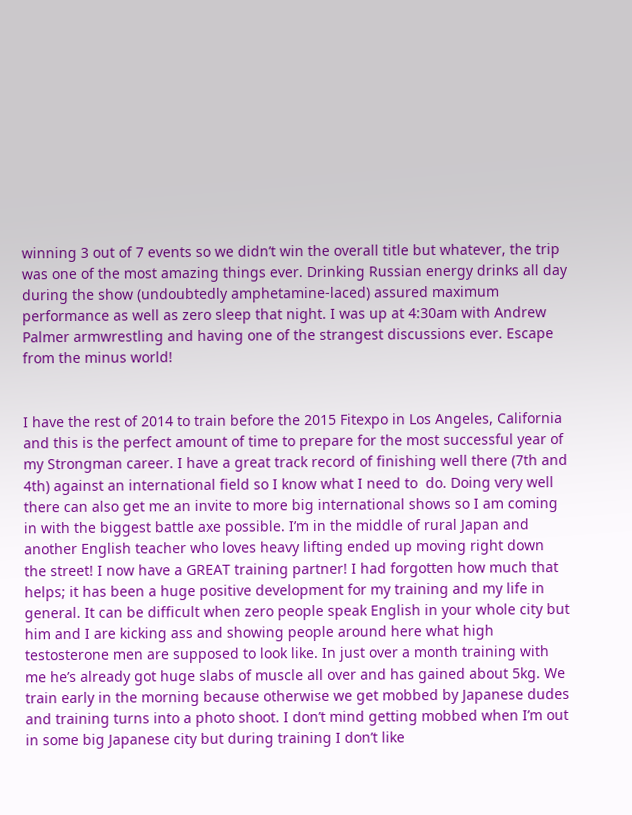winning 3 out of 7 events so we didn’t win the overall title but whatever, the trip was one of the most amazing things ever. Drinking Russian energy drinks all day during the show (undoubtedly amphetamine-laced) assured maximum performance as well as zero sleep that night. I was up at 4:30am with Andrew Palmer armwrestling and having one of the strangest discussions ever. Escape from the minus world!


I have the rest of 2014 to train before the 2015 Fitexpo in Los Angeles, California and this is the perfect amount of time to prepare for the most successful year of my Strongman career. I have a great track record of finishing well there (7th and 4th) against an international field so I know what I need to  do. Doing very well there can also get me an invite to more big international shows so I am coming in with the biggest battle axe possible. I’m in the middle of rural Japan and another English teacher who loves heavy lifting ended up moving right down the street! I now have a GREAT training partner! I had forgotten how much that helps; it has been a huge positive development for my training and my life in general. It can be difficult when zero people speak English in your whole city but him and I are kicking ass and showing people around here what high testosterone men are supposed to look like. In just over a month training with me he’s already got huge slabs of muscle all over and has gained about 5kg. We train early in the morning because otherwise we get mobbed by Japanese dudes and training turns into a photo shoot. I don’t mind getting mobbed when I’m out in some big Japanese city but during training I don’t like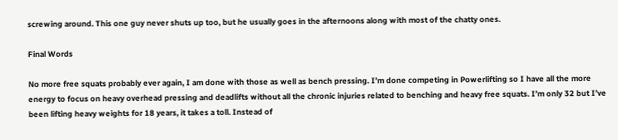screwing around. This one guy never shuts up too, but he usually goes in the afternoons along with most of the chatty ones.

Final Words

No more free squats probably ever again, I am done with those as well as bench pressing. I’m done competing in Powerlifting so I have all the more energy to focus on heavy overhead pressing and deadlifts without all the chronic injuries related to benching and heavy free squats. I’m only 32 but I’ve been lifting heavy weights for 18 years, it takes a toll. Instead of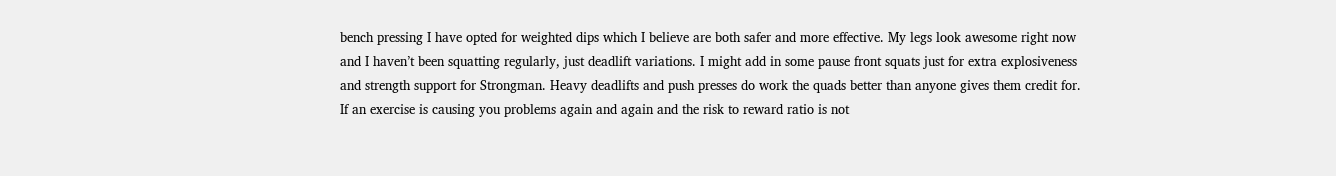bench pressing I have opted for weighted dips which I believe are both safer and more effective. My legs look awesome right now and I haven’t been squatting regularly, just deadlift variations. I might add in some pause front squats just for extra explosiveness and strength support for Strongman. Heavy deadlifts and push presses do work the quads better than anyone gives them credit for. If an exercise is causing you problems again and again and the risk to reward ratio is not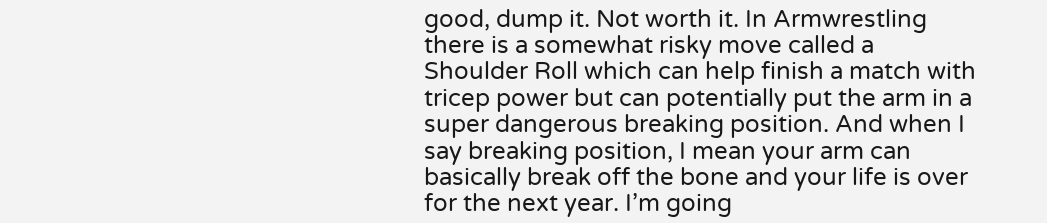good, dump it. Not worth it. In Armwrestling there is a somewhat risky move called a Shoulder Roll which can help finish a match with tricep power but can potentially put the arm in a super dangerous breaking position. And when I say breaking position, I mean your arm can basically break off the bone and your life is over for the next year. I’m going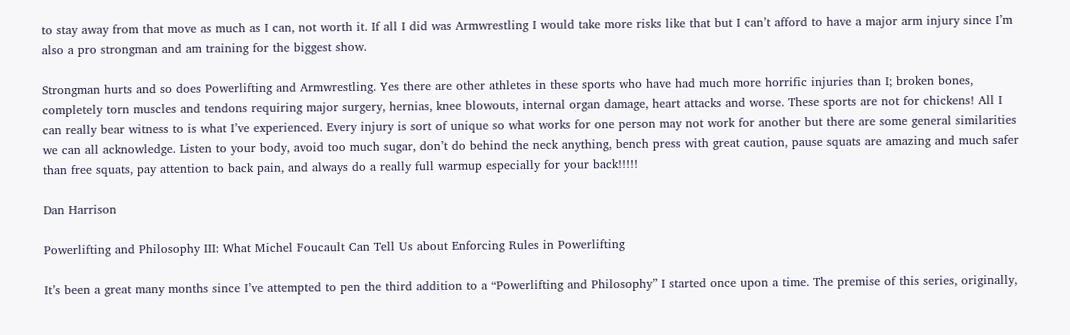to stay away from that move as much as I can, not worth it. If all I did was Armwrestling I would take more risks like that but I can’t afford to have a major arm injury since I’m also a pro strongman and am training for the biggest show.

Strongman hurts and so does Powerlifting and Armwrestling. Yes there are other athletes in these sports who have had much more horrific injuries than I; broken bones, completely torn muscles and tendons requiring major surgery, hernias, knee blowouts, internal organ damage, heart attacks and worse. These sports are not for chickens! All I can really bear witness to is what I’ve experienced. Every injury is sort of unique so what works for one person may not work for another but there are some general similarities we can all acknowledge. Listen to your body, avoid too much sugar, don’t do behind the neck anything, bench press with great caution, pause squats are amazing and much safer than free squats, pay attention to back pain, and always do a really full warmup especially for your back!!!!!

Dan Harrison

Powerlifting and Philosophy III: What Michel Foucault Can Tell Us about Enforcing Rules in Powerlifting

It’s been a great many months since I’ve attempted to pen the third addition to a “Powerlifting and Philosophy” I started once upon a time. The premise of this series, originally,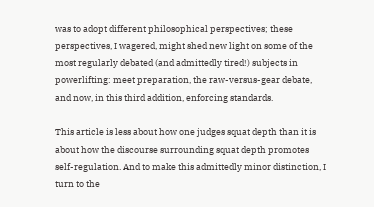was to adopt different philosophical perspectives; these perspectives, I wagered, might shed new light on some of the most regularly debated (and admittedly tired!) subjects in powerlifting: meet preparation, the raw-versus-gear debate, and now, in this third addition, enforcing standards.

This article is less about how one judges squat depth than it is about how the discourse surrounding squat depth promotes self-regulation. And to make this admittedly minor distinction, I turn to the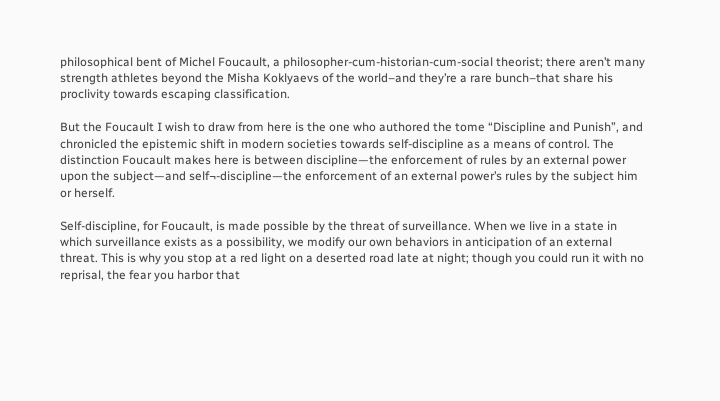philosophical bent of Michel Foucault, a philosopher-cum-historian-cum-social theorist; there aren’t many strength athletes beyond the Misha Koklyaevs of the world–and they’re a rare bunch–that share his proclivity towards escaping classification.

But the Foucault I wish to draw from here is the one who authored the tome “Discipline and Punish”, and chronicled the epistemic shift in modern societies towards self-discipline as a means of control. The distinction Foucault makes here is between discipline—the enforcement of rules by an external power upon the subject—and self¬-discipline—the enforcement of an external power’s rules by the subject him or herself.

Self-discipline, for Foucault, is made possible by the threat of surveillance. When we live in a state in which surveillance exists as a possibility, we modify our own behaviors in anticipation of an external threat. This is why you stop at a red light on a deserted road late at night; though you could run it with no reprisal, the fear you harbor that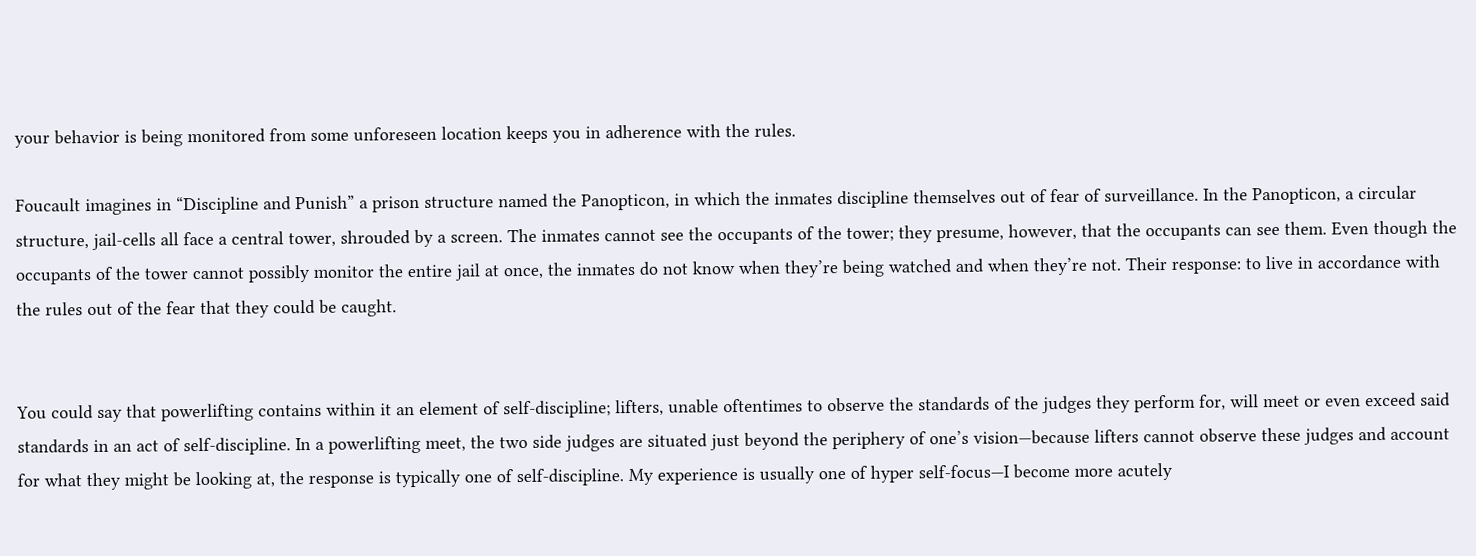your behavior is being monitored from some unforeseen location keeps you in adherence with the rules.

Foucault imagines in “Discipline and Punish” a prison structure named the Panopticon, in which the inmates discipline themselves out of fear of surveillance. In the Panopticon, a circular structure, jail-cells all face a central tower, shrouded by a screen. The inmates cannot see the occupants of the tower; they presume, however, that the occupants can see them. Even though the occupants of the tower cannot possibly monitor the entire jail at once, the inmates do not know when they’re being watched and when they’re not. Their response: to live in accordance with the rules out of the fear that they could be caught.


You could say that powerlifting contains within it an element of self-discipline; lifters, unable oftentimes to observe the standards of the judges they perform for, will meet or even exceed said standards in an act of self-discipline. In a powerlifting meet, the two side judges are situated just beyond the periphery of one’s vision—because lifters cannot observe these judges and account for what they might be looking at, the response is typically one of self-discipline. My experience is usually one of hyper self-focus—I become more acutely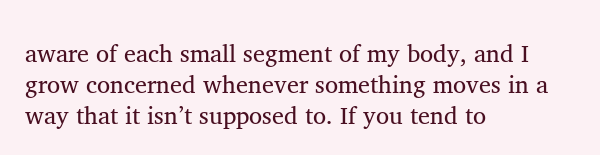aware of each small segment of my body, and I grow concerned whenever something moves in a way that it isn’t supposed to. If you tend to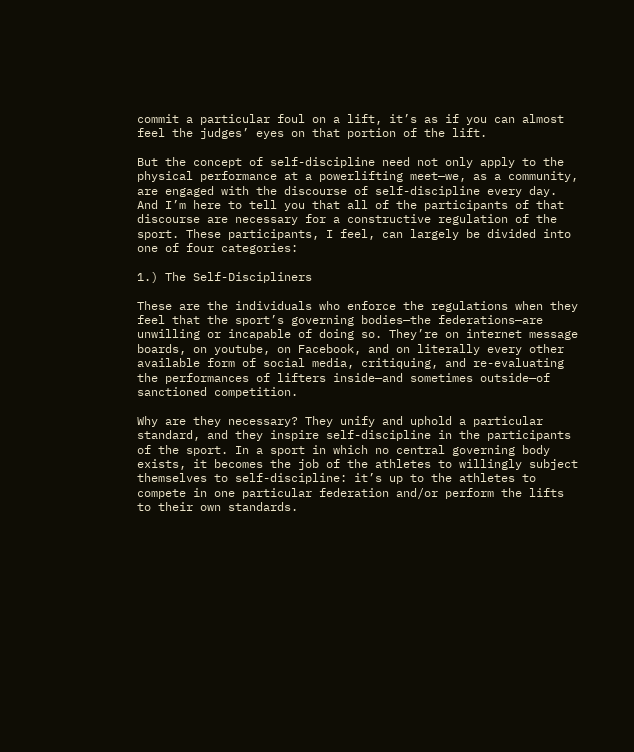commit a particular foul on a lift, it’s as if you can almost feel the judges’ eyes on that portion of the lift.

But the concept of self-discipline need not only apply to the physical performance at a powerlifting meet—we, as a community, are engaged with the discourse of self-discipline every day. And I’m here to tell you that all of the participants of that discourse are necessary for a constructive regulation of the sport. These participants, I feel, can largely be divided into one of four categories:

1.) The Self-Discipliners

These are the individuals who enforce the regulations when they feel that the sport’s governing bodies—the federations—are unwilling or incapable of doing so. They’re on internet message boards, on youtube, on Facebook, and on literally every other available form of social media, critiquing, and re-evaluating the performances of lifters inside—and sometimes outside—of sanctioned competition.

Why are they necessary? They unify and uphold a particular standard, and they inspire self-discipline in the participants of the sport. In a sport in which no central governing body exists, it becomes the job of the athletes to willingly subject themselves to self-discipline: it’s up to the athletes to compete in one particular federation and/or perform the lifts to their own standards.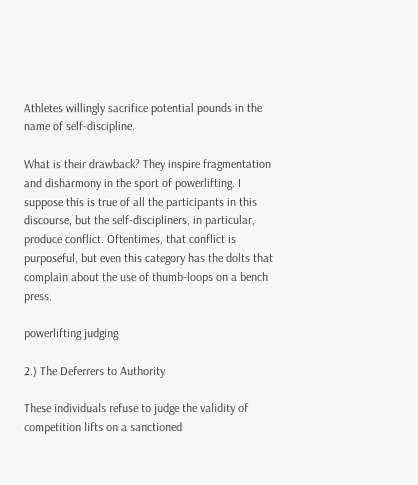Athletes willingly sacrifice potential pounds in the name of self-discipline.

What is their drawback? They inspire fragmentation and disharmony in the sport of powerlifting. I suppose this is true of all the participants in this discourse, but the self-discipliners, in particular, produce conflict. Oftentimes, that conflict is purposeful, but even this category has the dolts that complain about the use of thumb-loops on a bench press.

powerlifting judging

2.) The Deferrers to Authority

These individuals refuse to judge the validity of competition lifts on a sanctioned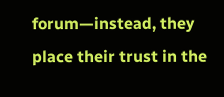forum—instead, they place their trust in the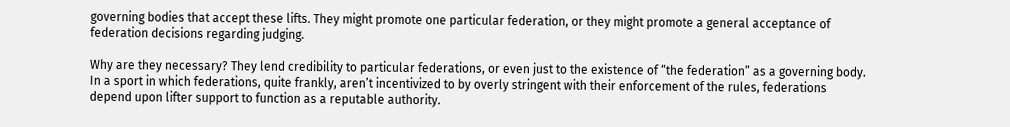governing bodies that accept these lifts. They might promote one particular federation, or they might promote a general acceptance of federation decisions regarding judging.

Why are they necessary? They lend credibility to particular federations, or even just to the existence of “the federation” as a governing body. In a sport in which federations, quite frankly, aren’t incentivized to by overly stringent with their enforcement of the rules, federations depend upon lifter support to function as a reputable authority.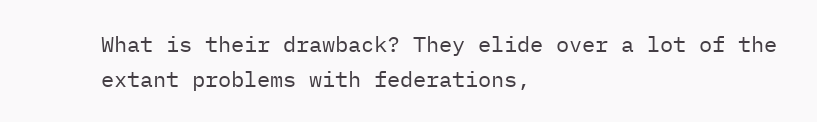What is their drawback? They elide over a lot of the extant problems with federations,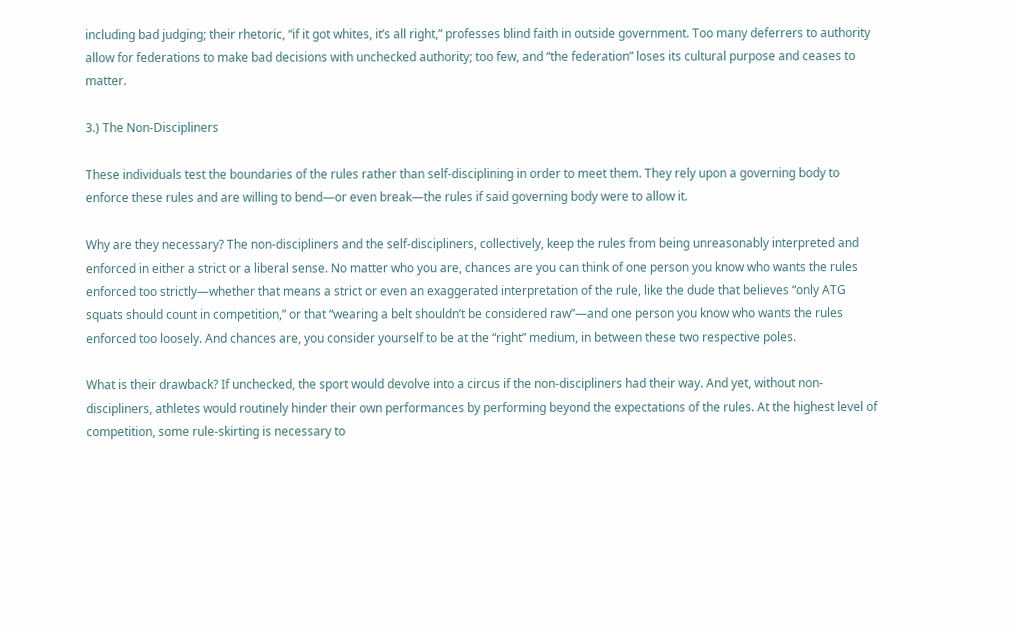including bad judging; their rhetoric, “if it got whites, it’s all right,” professes blind faith in outside government. Too many deferrers to authority allow for federations to make bad decisions with unchecked authority; too few, and “the federation” loses its cultural purpose and ceases to matter.

3.) The Non-Discipliners

These individuals test the boundaries of the rules rather than self-disciplining in order to meet them. They rely upon a governing body to enforce these rules and are willing to bend—or even break—the rules if said governing body were to allow it.

Why are they necessary? The non-discipliners and the self-discipliners, collectively, keep the rules from being unreasonably interpreted and enforced in either a strict or a liberal sense. No matter who you are, chances are you can think of one person you know who wants the rules enforced too strictly—whether that means a strict or even an exaggerated interpretation of the rule, like the dude that believes “only ATG squats should count in competition,” or that “wearing a belt shouldn’t be considered raw”—and one person you know who wants the rules enforced too loosely. And chances are, you consider yourself to be at the “right” medium, in between these two respective poles.

What is their drawback? If unchecked, the sport would devolve into a circus if the non-discipliners had their way. And yet, without non-discipliners, athletes would routinely hinder their own performances by performing beyond the expectations of the rules. At the highest level of competition, some rule-skirting is necessary to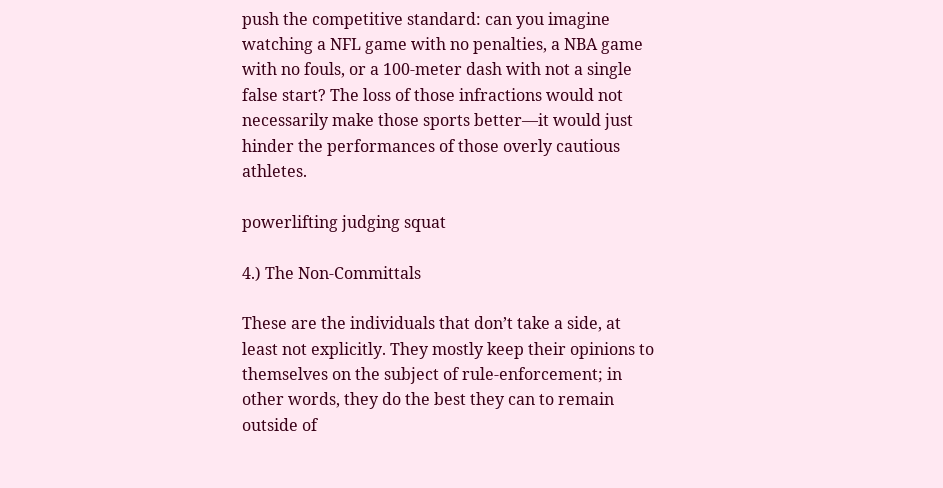push the competitive standard: can you imagine watching a NFL game with no penalties, a NBA game with no fouls, or a 100-meter dash with not a single false start? The loss of those infractions would not necessarily make those sports better—it would just hinder the performances of those overly cautious athletes.

powerlifting judging squat

4.) The Non-Committals

These are the individuals that don’t take a side, at least not explicitly. They mostly keep their opinions to themselves on the subject of rule-enforcement; in other words, they do the best they can to remain outside of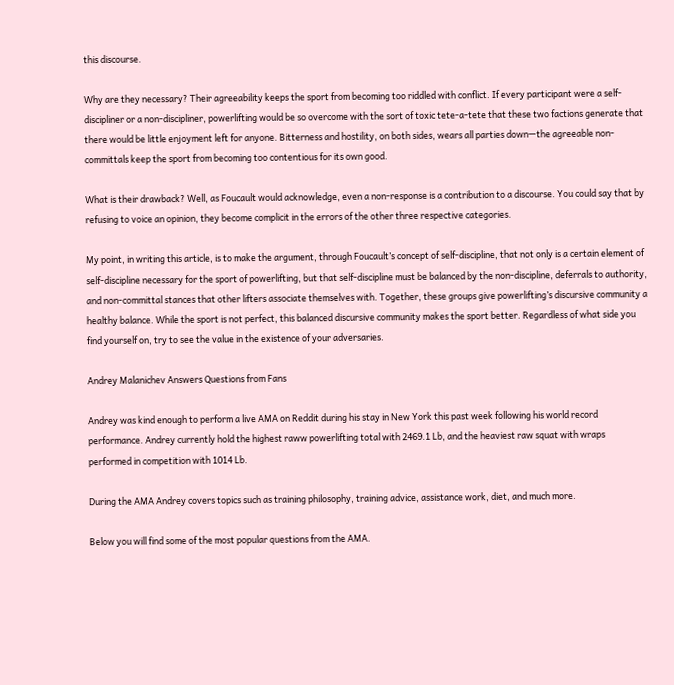this discourse.

Why are they necessary? Their agreeability keeps the sport from becoming too riddled with conflict. If every participant were a self-discipliner or a non-discipliner, powerlifting would be so overcome with the sort of toxic tete-a-tete that these two factions generate that there would be little enjoyment left for anyone. Bitterness and hostility, on both sides, wears all parties down—the agreeable non-committals keep the sport from becoming too contentious for its own good.

What is their drawback? Well, as Foucault would acknowledge, even a non-response is a contribution to a discourse. You could say that by refusing to voice an opinion, they become complicit in the errors of the other three respective categories.

My point, in writing this article, is to make the argument, through Foucault’s concept of self-discipline, that not only is a certain element of self-discipline necessary for the sport of powerlifting, but that self-discipline must be balanced by the non-discipline, deferrals to authority, and non-committal stances that other lifters associate themselves with. Together, these groups give powerlifting’s discursive community a healthy balance. While the sport is not perfect, this balanced discursive community makes the sport better. Regardless of what side you find yourself on, try to see the value in the existence of your adversaries.

Andrey Malanichev Answers Questions from Fans

Andrey was kind enough to perform a live AMA on Reddit during his stay in New York this past week following his world record performance. Andrey currently hold the highest raww powerlifting total with 2469.1 Lb, and the heaviest raw squat with wraps performed in competition with 1014 Lb.

During the AMA Andrey covers topics such as training philosophy, training advice, assistance work, diet, and much more.

Below you will find some of the most popular questions from the AMA.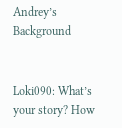Andrey’s Background


Loki090: What’s your story? How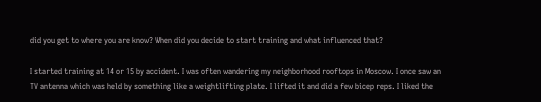did you get to where you are know? When did you decide to start training and what influenced that?

I started training at 14 or 15 by accident. I was often wandering my neighborhood rooftops in Moscow. I once saw an TV antenna which was held by something like a weightlifting plate. I lifted it and did a few bicep reps. I liked the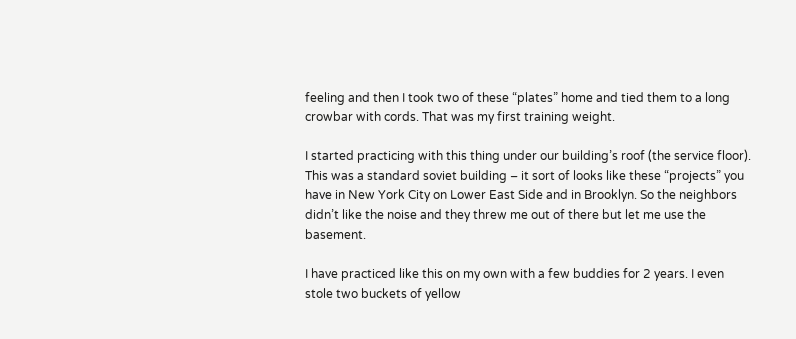feeling and then I took two of these “plates” home and tied them to a long crowbar with cords. That was my first training weight.

I started practicing with this thing under our building’s roof (the service floor). This was a standard soviet building – it sort of looks like these “projects” you have in New York City on Lower East Side and in Brooklyn. So the neighbors didn’t like the noise and they threw me out of there but let me use the basement.

I have practiced like this on my own with a few buddies for 2 years. I even stole two buckets of yellow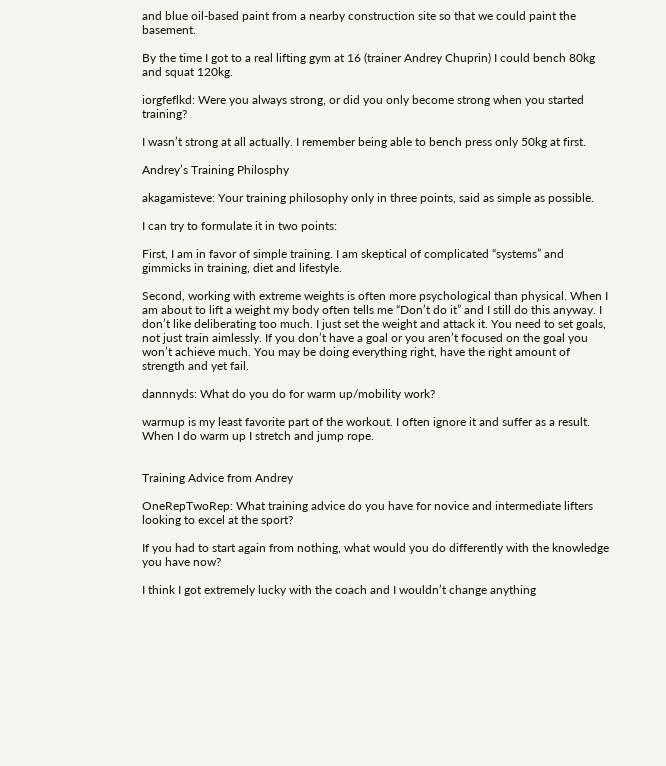and blue oil-based paint from a nearby construction site so that we could paint the basement.

By the time I got to a real lifting gym at 16 (trainer Andrey Chuprin) I could bench 80kg and squat 120kg.

iorgfeflkd: Were you always strong, or did you only become strong when you started training?

I wasn’t strong at all actually. I remember being able to bench press only 50kg at first.

Andrey’s Training Philosphy

akagamisteve: Your training philosophy only in three points, said as simple as possible.

I can try to formulate it in two points:

First, I am in favor of simple training. I am skeptical of complicated “systems” and gimmicks in training, diet and lifestyle.

Second, working with extreme weights is often more psychological than physical. When I am about to lift a weight my body often tells me “Don’t do it” and I still do this anyway. I don’t like deliberating too much. I just set the weight and attack it. You need to set goals, not just train aimlessly. If you don’t have a goal or you aren’t focused on the goal you won’t achieve much. You may be doing everything right, have the right amount of strength and yet fail.

dannnyds: What do you do for warm up/mobility work?

warmup is my least favorite part of the workout. I often ignore it and suffer as a result. When I do warm up I stretch and jump rope.


Training Advice from Andrey

OneRepTwoRep: What training advice do you have for novice and intermediate lifters looking to excel at the sport?

If you had to start again from nothing, what would you do differently with the knowledge you have now?

I think I got extremely lucky with the coach and I wouldn’t change anything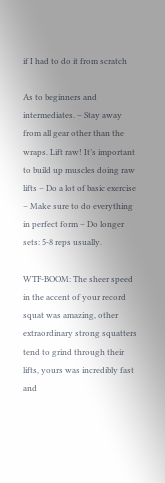if I had to do it from scratch

As to beginners and intermediates. – Stay away from all gear other than the wraps. Lift raw! It’s important to build up muscles doing raw lifts – Do a lot of basic exercise – Make sure to do everything in perfect form – Do longer sets: 5-8 reps usually.

WTF-BOOM: The sheer speed in the accent of your record squat was amazing, other extraordinary strong squatters tend to grind through their lifts, yours was incredibly fast and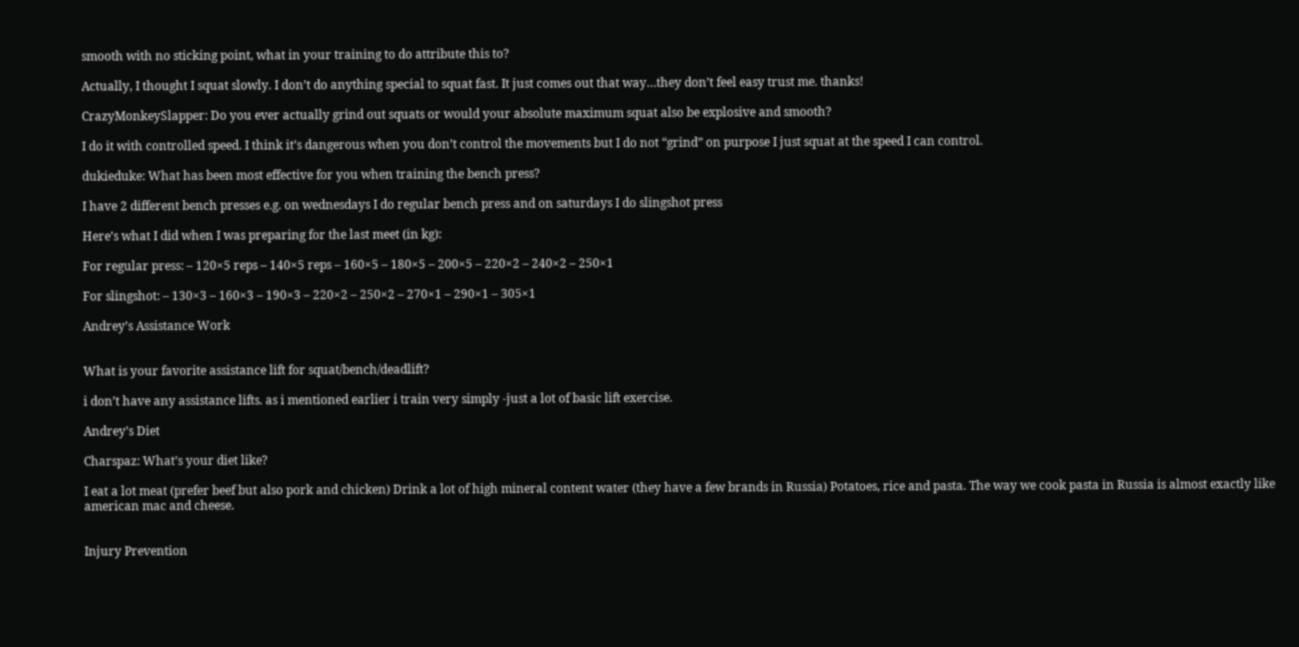smooth with no sticking point, what in your training to do attribute this to?

Actually, I thought I squat slowly. I don’t do anything special to squat fast. It just comes out that way…they don’t feel easy trust me. thanks!

CrazyMonkeySlapper: Do you ever actually grind out squats or would your absolute maximum squat also be explosive and smooth?

I do it with controlled speed. I think it’s dangerous when you don’t control the movements but I do not “grind” on purpose I just squat at the speed I can control.

dukieduke: What has been most effective for you when training the bench press?

I have 2 different bench presses e.g. on wednesdays I do regular bench press and on saturdays I do slingshot press

Here’s what I did when I was preparing for the last meet (in kg):

For regular press: – 120×5 reps – 140×5 reps – 160×5 – 180×5 – 200×5 – 220×2 – 240×2 – 250×1

For slingshot: – 130×3 – 160×3 – 190×3 – 220×2 – 250×2 – 270×1 – 290×1 – 305×1

Andrey’s Assistance Work


What is your favorite assistance lift for squat/bench/deadlift?

i don’t have any assistance lifts. as i mentioned earlier i train very simply -just a lot of basic lift exercise.

Andrey’s Diet

Charspaz: What’s your diet like?

I eat a lot meat (prefer beef but also pork and chicken) Drink a lot of high mineral content water (they have a few brands in Russia) Potatoes, rice and pasta. The way we cook pasta in Russia is almost exactly like american mac and cheese.


Injury Prevention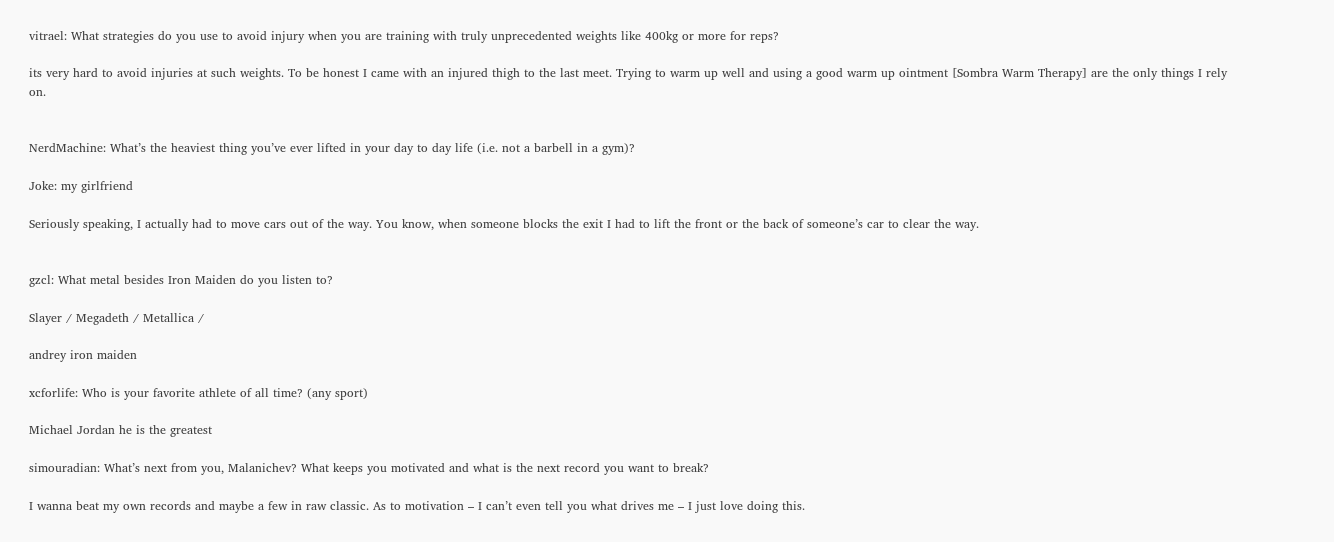vitrael: What strategies do you use to avoid injury when you are training with truly unprecedented weights like 400kg or more for reps?

its very hard to avoid injuries at such weights. To be honest I came with an injured thigh to the last meet. Trying to warm up well and using a good warm up ointment [Sombra Warm Therapy] are the only things I rely on.


NerdMachine: What’s the heaviest thing you’ve ever lifted in your day to day life (i.e. not a barbell in a gym)?

Joke: my girlfriend

Seriously speaking, I actually had to move cars out of the way. You know, when someone blocks the exit I had to lift the front or the back of someone’s car to clear the way.


gzcl: What metal besides Iron Maiden do you listen to?

Slayer / Megadeth / Metallica /

andrey iron maiden

xcforlife: Who is your favorite athlete of all time? (any sport)

Michael Jordan he is the greatest

simouradian: What’s next from you, Malanichev? What keeps you motivated and what is the next record you want to break?

I wanna beat my own records and maybe a few in raw classic. As to motivation – I can’t even tell you what drives me – I just love doing this.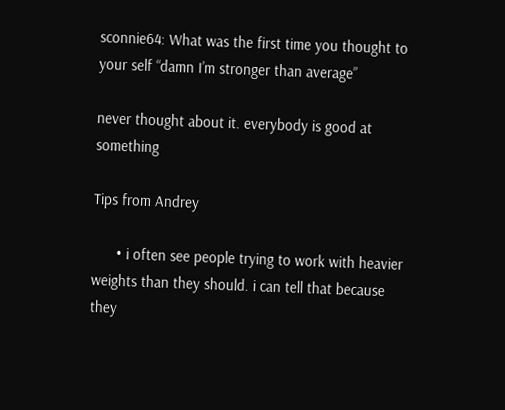sconnie64: What was the first time you thought to your self “damn I’m stronger than average”

never thought about it. everybody is good at something

Tips from Andrey

      • i often see people trying to work with heavier weights than they should. i can tell that because they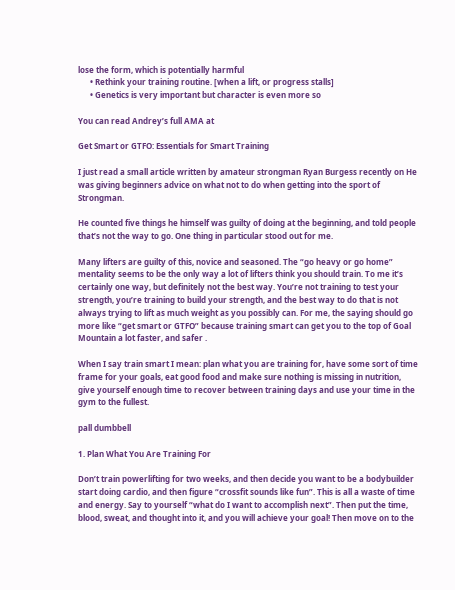lose the form, which is potentially harmful
      • Rethink your training routine. [when a lift, or progress stalls]
      • Genetics is very important but character is even more so

You can read Andrey’s full AMA at

Get Smart or GTFO: Essentials for Smart Training

I just read a small article written by amateur strongman Ryan Burgess recently on He was giving beginners advice on what not to do when getting into the sport of Strongman.

He counted five things he himself was guilty of doing at the beginning, and told people that’s not the way to go. One thing in particular stood out for me.

Many lifters are guilty of this, novice and seasoned. The “go heavy or go home” mentality seems to be the only way a lot of lifters think you should train. To me it’s certainly one way, but definitely not the best way. You’re not training to test your strength, you’re training to build your strength, and the best way to do that is not always trying to lift as much weight as you possibly can. For me, the saying should go more like “get smart or GTFO” because training smart can get you to the top of Goal Mountain a lot faster, and safer .

When I say train smart I mean: plan what you are training for, have some sort of time frame for your goals, eat good food and make sure nothing is missing in nutrition, give yourself enough time to recover between training days and use your time in the gym to the fullest.

pall dumbbell

1. Plan What You Are Training For

Don’t train powerlifting for two weeks, and then decide you want to be a bodybuilder start doing cardio, and then figure “crossfit sounds like fun”. This is all a waste of time and energy. Say to yourself “what do I want to accomplish next”. Then put the time, blood, sweat, and thought into it, and you will achieve your goal! Then move on to the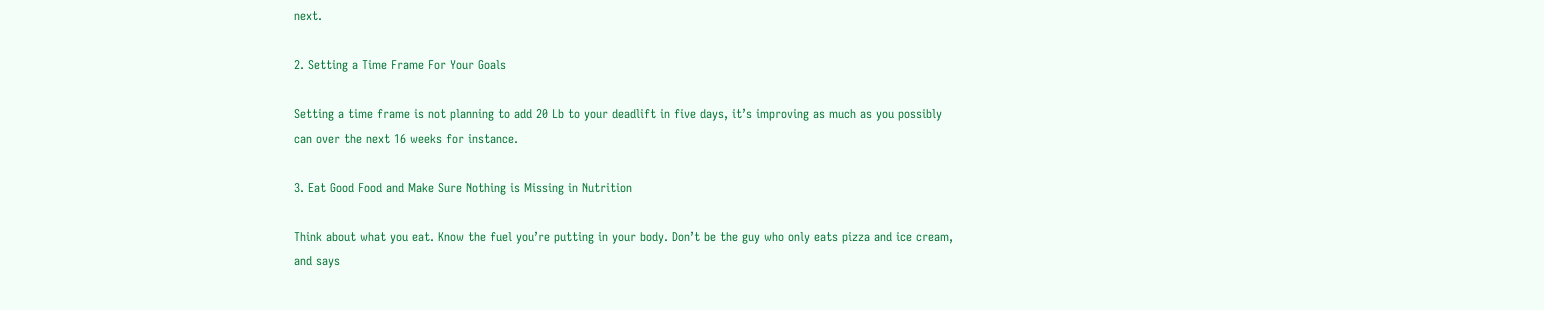next.

2. Setting a Time Frame For Your Goals

Setting a time frame is not planning to add 20 Lb to your deadlift in five days, it’s improving as much as you possibly can over the next 16 weeks for instance.

3. Eat Good Food and Make Sure Nothing is Missing in Nutrition

Think about what you eat. Know the fuel you’re putting in your body. Don’t be the guy who only eats pizza and ice cream, and says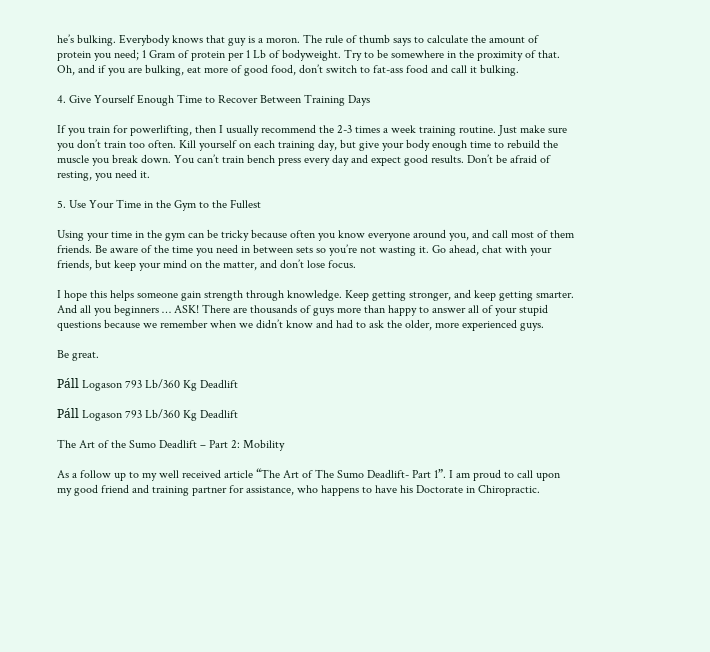he’s bulking. Everybody knows that guy is a moron. The rule of thumb says to calculate the amount of protein you need; 1 Gram of protein per 1 Lb of bodyweight. Try to be somewhere in the proximity of that. Oh, and if you are bulking, eat more of good food, don’t switch to fat-ass food and call it bulking.

4. Give Yourself Enough Time to Recover Between Training Days

If you train for powerlifting, then I usually recommend the 2-3 times a week training routine. Just make sure you don’t train too often. Kill yourself on each training day, but give your body enough time to rebuild the muscle you break down. You can’t train bench press every day and expect good results. Don’t be afraid of resting, you need it.

5. Use Your Time in the Gym to the Fullest

Using your time in the gym can be tricky because often you know everyone around you, and call most of them friends. Be aware of the time you need in between sets so you’re not wasting it. Go ahead, chat with your friends, but keep your mind on the matter, and don’t lose focus.

I hope this helps someone gain strength through knowledge. Keep getting stronger, and keep getting smarter. And all you beginners … ASK! There are thousands of guys more than happy to answer all of your stupid questions because we remember when we didn’t know and had to ask the older, more experienced guys.

Be great.

Páll Logason 793 Lb/360 Kg Deadlift

Páll Logason 793 Lb/360 Kg Deadlift

The Art of the Sumo Deadlift – Part 2: Mobility

As a follow up to my well received article “The Art of The Sumo Deadlift- Part 1”. I am proud to call upon my good friend and training partner for assistance, who happens to have his Doctorate in Chiropractic.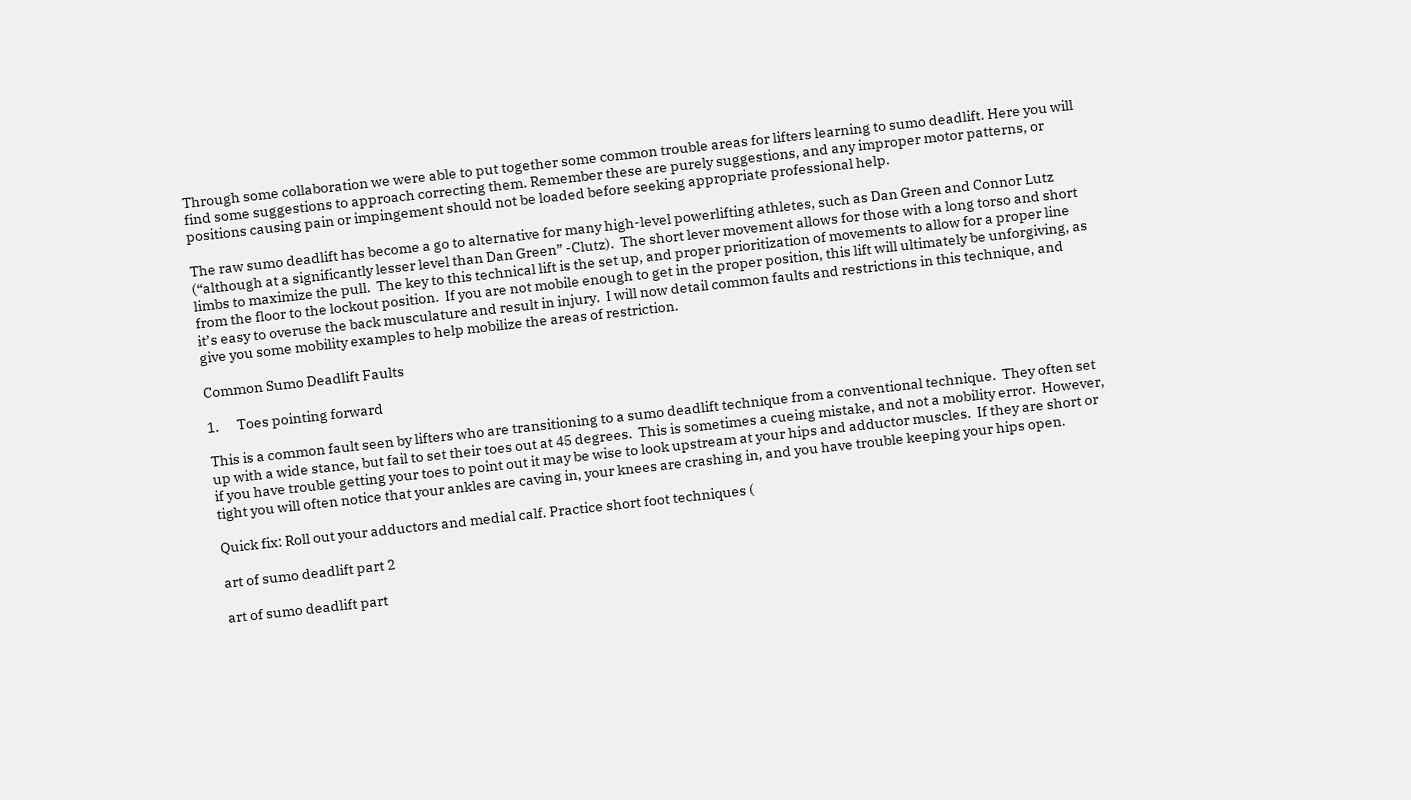Through some collaboration we were able to put together some common trouble areas for lifters learning to sumo deadlift. Here you will find some suggestions to approach correcting them. Remember these are purely suggestions, and any improper motor patterns, or positions causing pain or impingement should not be loaded before seeking appropriate professional help.

The raw sumo deadlift has become a go to alternative for many high-level powerlifting athletes, such as Dan Green and Connor Lutz (“although at a significantly lesser level than Dan Green” -Clutz).  The short lever movement allows for those with a long torso and short limbs to maximize the pull.  The key to this technical lift is the set up, and proper prioritization of movements to allow for a proper line from the floor to the lockout position.  If you are not mobile enough to get in the proper position, this lift will ultimately be unforgiving, as it’s easy to overuse the back musculature and result in injury.  I will now detail common faults and restrictions in this technique, and give you some mobility examples to help mobilize the areas of restriction.

Common Sumo Deadlift Faults

1.      Toes pointing forward

This is a common fault seen by lifters who are transitioning to a sumo deadlift technique from a conventional technique.  They often set up with a wide stance, but fail to set their toes out at 45 degrees.  This is sometimes a cueing mistake, and not a mobility error.  However, if you have trouble getting your toes to point out it may be wise to look upstream at your hips and adductor muscles.  If they are short or tight you will often notice that your ankles are caving in, your knees are crashing in, and you have trouble keeping your hips open.

Quick fix: Roll out your adductors and medial calf. Practice short foot techniques (

art of sumo deadlift part 2

art of sumo deadlift part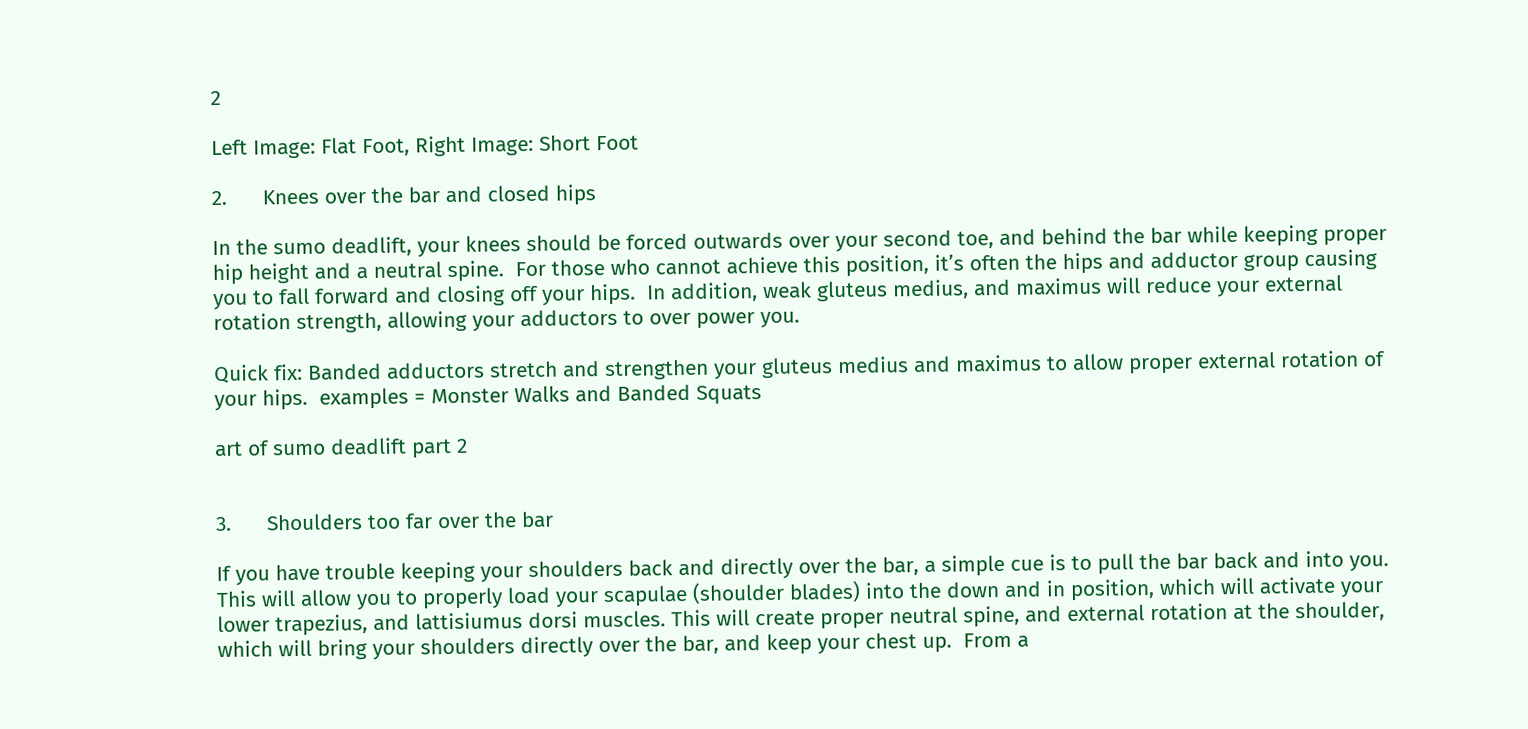2

Left Image: Flat Foot, Right Image: Short Foot

2.      Knees over the bar and closed hips

In the sumo deadlift, your knees should be forced outwards over your second toe, and behind the bar while keeping proper hip height and a neutral spine.  For those who cannot achieve this position, it’s often the hips and adductor group causing you to fall forward and closing off your hips.  In addition, weak gluteus medius, and maximus will reduce your external rotation strength, allowing your adductors to over power you.

Quick fix: Banded adductors stretch and strengthen your gluteus medius and maximus to allow proper external rotation of your hips.  examples = Monster Walks and Banded Squats

art of sumo deadlift part 2


3.      Shoulders too far over the bar

If you have trouble keeping your shoulders back and directly over the bar, a simple cue is to pull the bar back and into you.  This will allow you to properly load your scapulae (shoulder blades) into the down and in position, which will activate your lower trapezius, and lattisiumus dorsi muscles. This will create proper neutral spine, and external rotation at the shoulder, which will bring your shoulders directly over the bar, and keep your chest up.  From a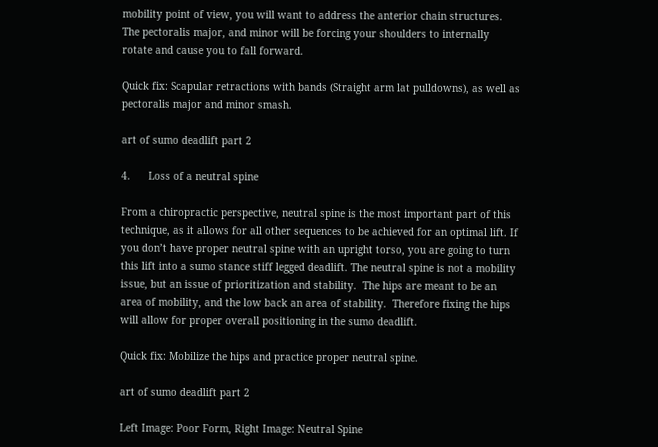mobility point of view, you will want to address the anterior chain structures. The pectoralis major, and minor will be forcing your shoulders to internally rotate and cause you to fall forward.

Quick fix: Scapular retractions with bands (Straight arm lat pulldowns), as well as pectoralis major and minor smash.

art of sumo deadlift part 2

4.      Loss of a neutral spine

From a chiropractic perspective, neutral spine is the most important part of this technique, as it allows for all other sequences to be achieved for an optimal lift. If you don’t have proper neutral spine with an upright torso, you are going to turn this lift into a sumo stance stiff legged deadlift. The neutral spine is not a mobility issue, but an issue of prioritization and stability.  The hips are meant to be an area of mobility, and the low back an area of stability.  Therefore fixing the hips will allow for proper overall positioning in the sumo deadlift.

Quick fix: Mobilize the hips and practice proper neutral spine.

art of sumo deadlift part 2

Left Image: Poor Form, Right Image: Neutral Spine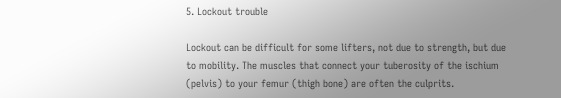5. Lockout trouble

Lockout can be difficult for some lifters, not due to strength, but due to mobility. The muscles that connect your tuberosity of the ischium (pelvis) to your femur (thigh bone) are often the culprits.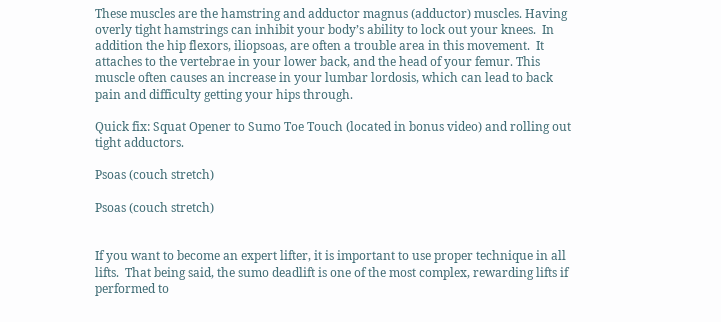These muscles are the hamstring and adductor magnus (adductor) muscles. Having overly tight hamstrings can inhibit your body’s ability to lock out your knees.  In addition the hip flexors, iliopsoas, are often a trouble area in this movement.  It attaches to the vertebrae in your lower back, and the head of your femur. This muscle often causes an increase in your lumbar lordosis, which can lead to back pain and difficulty getting your hips through.

Quick fix: Squat Opener to Sumo Toe Touch (located in bonus video) and rolling out tight adductors.

Psoas (couch stretch)

Psoas (couch stretch)


If you want to become an expert lifter, it is important to use proper technique in all lifts.  That being said, the sumo deadlift is one of the most complex, rewarding lifts if performed to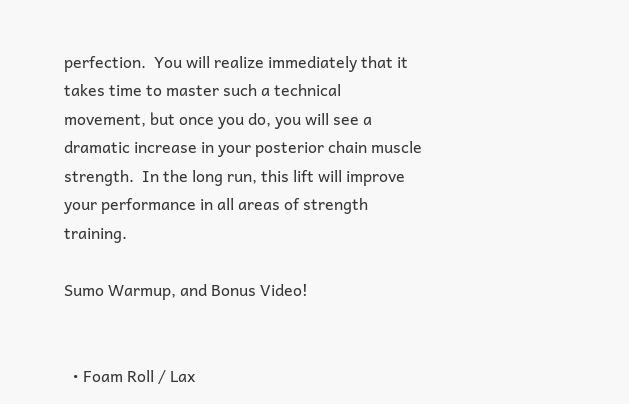perfection.  You will realize immediately that it takes time to master such a technical movement, but once you do, you will see a dramatic increase in your posterior chain muscle strength.  In the long run, this lift will improve your performance in all areas of strength training.

Sumo Warmup, and Bonus Video!


  • Foam Roll / Lax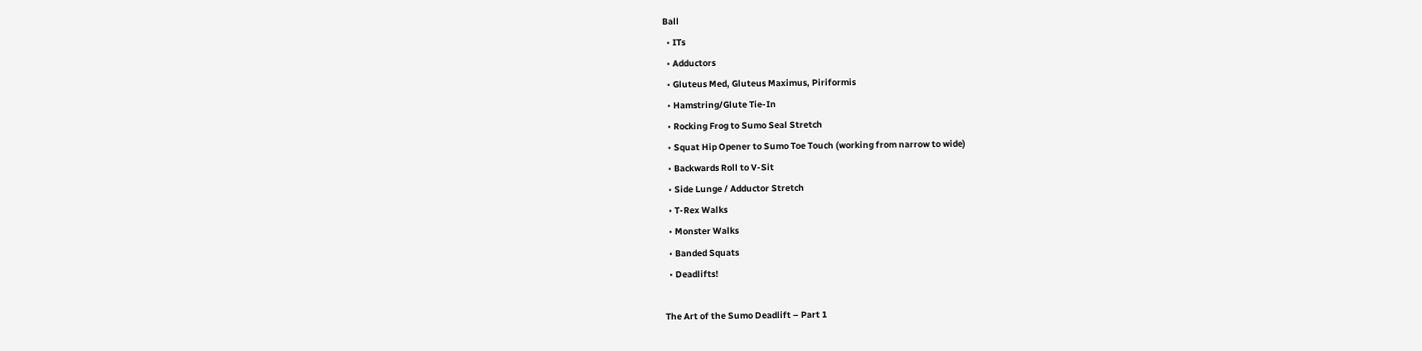Ball
  • ITs
  • Adductors
  • Gluteus Med, Gluteus Maximus, Piriformis
  • Hamstring/Glute Tie-In
  • Rocking Frog to Sumo Seal Stretch
  • Squat Hip Opener to Sumo Toe Touch (working from narrow to wide)
  • Backwards Roll to V-Sit
  • Side Lunge / Adductor Stretch
  • T-Rex Walks
  • Monster Walks
  • Banded Squats
  • Deadlifts!

The Art of the Sumo Deadlift – Part 1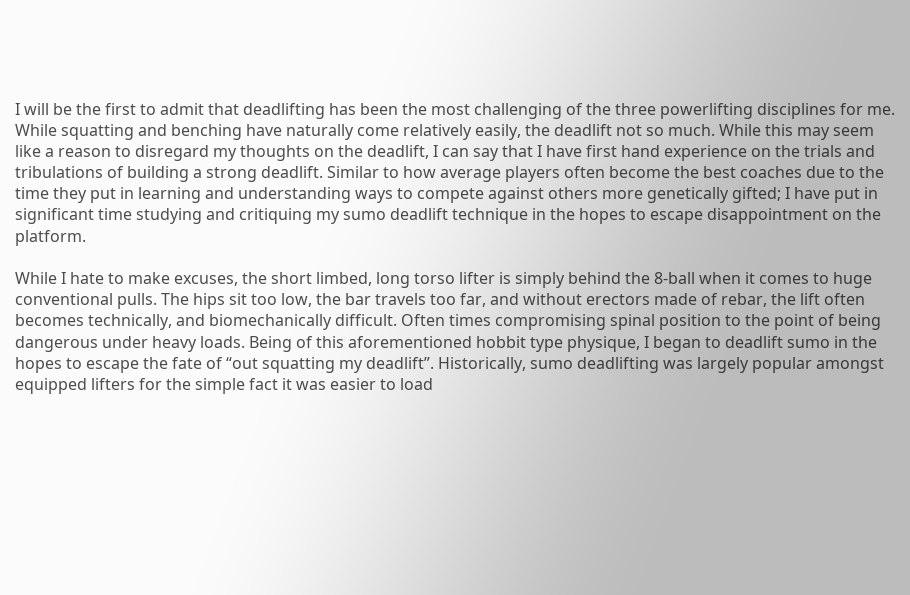I will be the first to admit that deadlifting has been the most challenging of the three powerlifting disciplines for me. While squatting and benching have naturally come relatively easily, the deadlift not so much. While this may seem like a reason to disregard my thoughts on the deadlift, I can say that I have first hand experience on the trials and tribulations of building a strong deadlift. Similar to how average players often become the best coaches due to the time they put in learning and understanding ways to compete against others more genetically gifted; I have put in significant time studying and critiquing my sumo deadlift technique in the hopes to escape disappointment on the platform.

While I hate to make excuses, the short limbed, long torso lifter is simply behind the 8-ball when it comes to huge conventional pulls. The hips sit too low, the bar travels too far, and without erectors made of rebar, the lift often becomes technically, and biomechanically difficult. Often times compromising spinal position to the point of being dangerous under heavy loads. Being of this aforementioned hobbit type physique, I began to deadlift sumo in the hopes to escape the fate of “out squatting my deadlift”. Historically, sumo deadlifting was largely popular amongst equipped lifters for the simple fact it was easier to load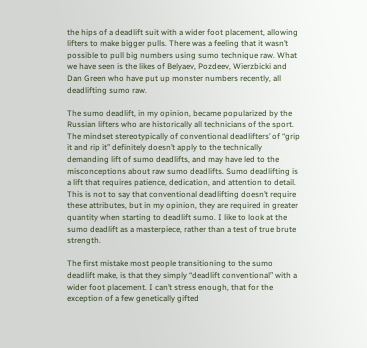the hips of a deadlift suit with a wider foot placement, allowing lifters to make bigger pulls. There was a feeling that it wasn’t possible to pull big numbers using sumo technique raw. What we have seen is the likes of Belyaev, Pozdeev, Wierzbicki and Dan Green who have put up monster numbers recently, all deadlifting sumo raw.

The sumo deadlift, in my opinion, became popularized by the Russian lifters who are historically all technicians of the sport. The mindset stereotypically of conventional deadlifters’ of “grip it and rip it” definitely doesn’t apply to the technically demanding lift of sumo deadlifts, and may have led to the misconceptions about raw sumo deadlifts. Sumo deadlifting is a lift that requires patience, dedication, and attention to detail. This is not to say that conventional deadlifting doesn’t require these attributes, but in my opinion, they are required in greater quantity when starting to deadlift sumo. I like to look at the sumo deadlift as a masterpiece, rather than a test of true brute strength.

The first mistake most people transitioning to the sumo deadlift make, is that they simply “deadlift conventional” with a wider foot placement. I can’t stress enough, that for the exception of a few genetically gifted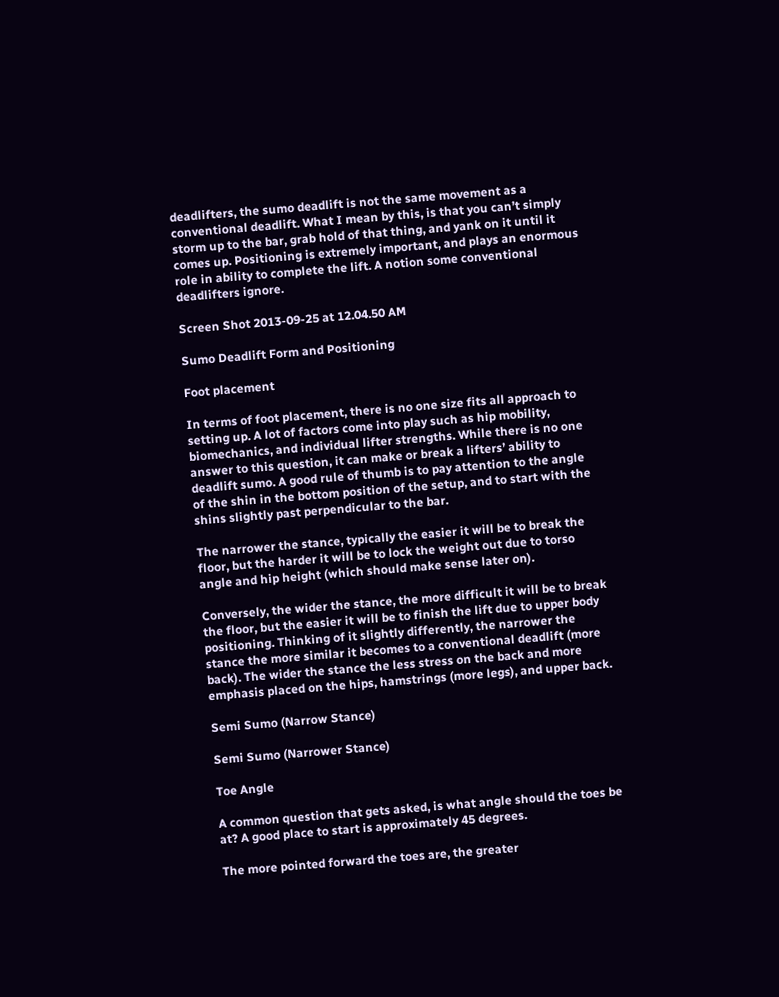deadlifters, the sumo deadlift is not the same movement as a conventional deadlift. What I mean by this, is that you can’t simply storm up to the bar, grab hold of that thing, and yank on it until it comes up. Positioning is extremely important, and plays an enormous role in ability to complete the lift. A notion some conventional deadlifters ignore.

Screen Shot 2013-09-25 at 12.04.50 AM

Sumo Deadlift Form and Positioning

Foot placement

In terms of foot placement, there is no one size fits all approach to setting up. A lot of factors come into play such as hip mobility, biomechanics, and individual lifter strengths. While there is no one answer to this question, it can make or break a lifters’ ability to deadlift sumo. A good rule of thumb is to pay attention to the angle of the shin in the bottom position of the setup, and to start with the shins slightly past perpendicular to the bar.

The narrower the stance, typically the easier it will be to break the floor, but the harder it will be to lock the weight out due to torso angle and hip height (which should make sense later on).

Conversely, the wider the stance, the more difficult it will be to break the floor, but the easier it will be to finish the lift due to upper body positioning. Thinking of it slightly differently, the narrower the stance the more similar it becomes to a conventional deadlift (more back). The wider the stance the less stress on the back and more emphasis placed on the hips, hamstrings (more legs), and upper back.

Semi Sumo (Narrow Stance)

Semi Sumo (Narrower Stance)

Toe Angle

A common question that gets asked, is what angle should the toes be at? A good place to start is approximately 45 degrees.

The more pointed forward the toes are, the greater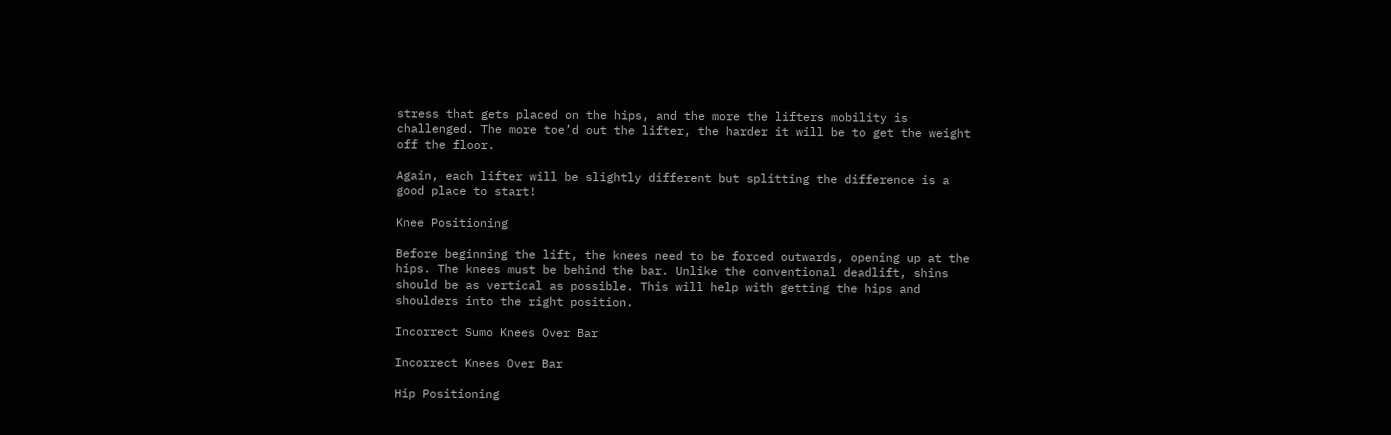stress that gets placed on the hips, and the more the lifters mobility is challenged. The more toe’d out the lifter, the harder it will be to get the weight off the floor.

Again, each lifter will be slightly different but splitting the difference is a good place to start!

Knee Positioning

Before beginning the lift, the knees need to be forced outwards, opening up at the hips. The knees must be behind the bar. Unlike the conventional deadlift, shins should be as vertical as possible. This will help with getting the hips and shoulders into the right position.

Incorrect Sumo Knees Over Bar

Incorrect Knees Over Bar

Hip Positioning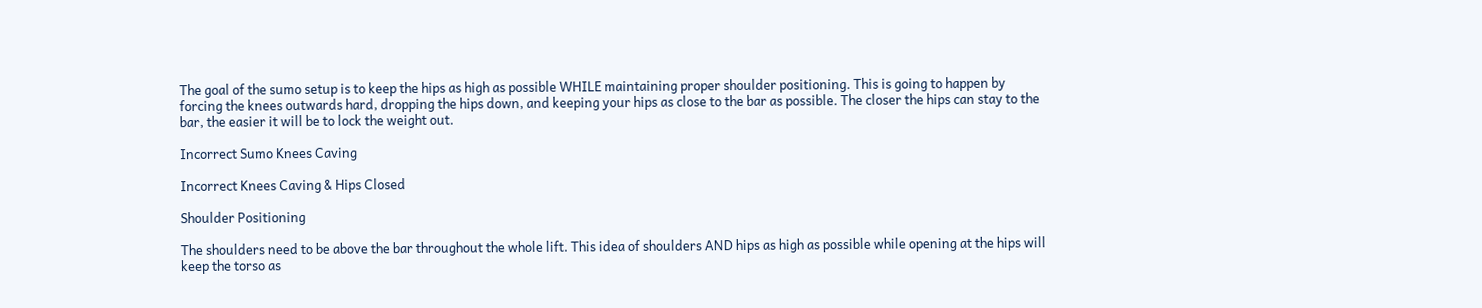The goal of the sumo setup is to keep the hips as high as possible WHILE maintaining proper shoulder positioning. This is going to happen by forcing the knees outwards hard, dropping the hips down, and keeping your hips as close to the bar as possible. The closer the hips can stay to the bar, the easier it will be to lock the weight out.

Incorrect Sumo Knees Caving

Incorrect Knees Caving & Hips Closed

Shoulder Positioning

The shoulders need to be above the bar throughout the whole lift. This idea of shoulders AND hips as high as possible while opening at the hips will keep the torso as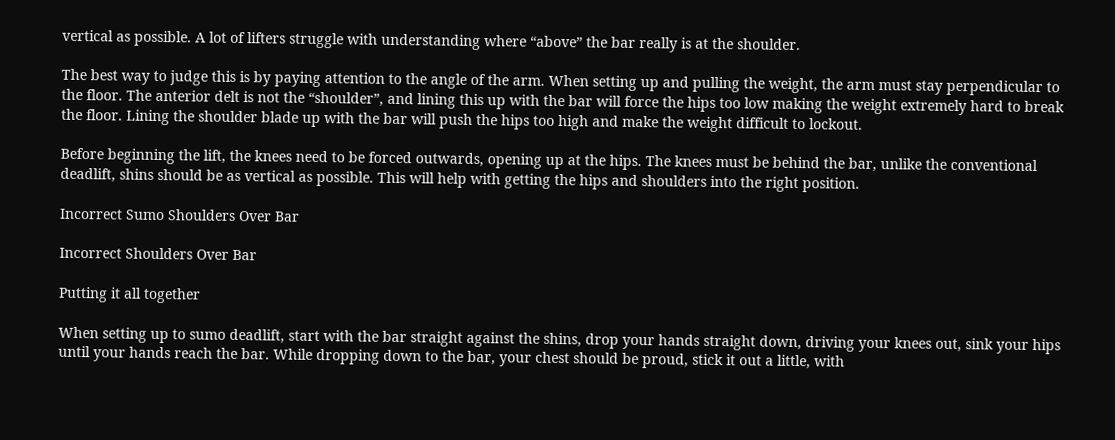vertical as possible. A lot of lifters struggle with understanding where “above” the bar really is at the shoulder.

The best way to judge this is by paying attention to the angle of the arm. When setting up and pulling the weight, the arm must stay perpendicular to the floor. The anterior delt is not the “shoulder”, and lining this up with the bar will force the hips too low making the weight extremely hard to break the floor. Lining the shoulder blade up with the bar will push the hips too high and make the weight difficult to lockout.

Before beginning the lift, the knees need to be forced outwards, opening up at the hips. The knees must be behind the bar, unlike the conventional deadlift, shins should be as vertical as possible. This will help with getting the hips and shoulders into the right position.

Incorrect Sumo Shoulders Over Bar

Incorrect Shoulders Over Bar

Putting it all together

When setting up to sumo deadlift, start with the bar straight against the shins, drop your hands straight down, driving your knees out, sink your hips until your hands reach the bar. While dropping down to the bar, your chest should be proud, stick it out a little, with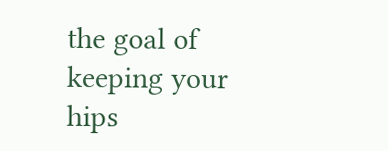the goal of keeping your hips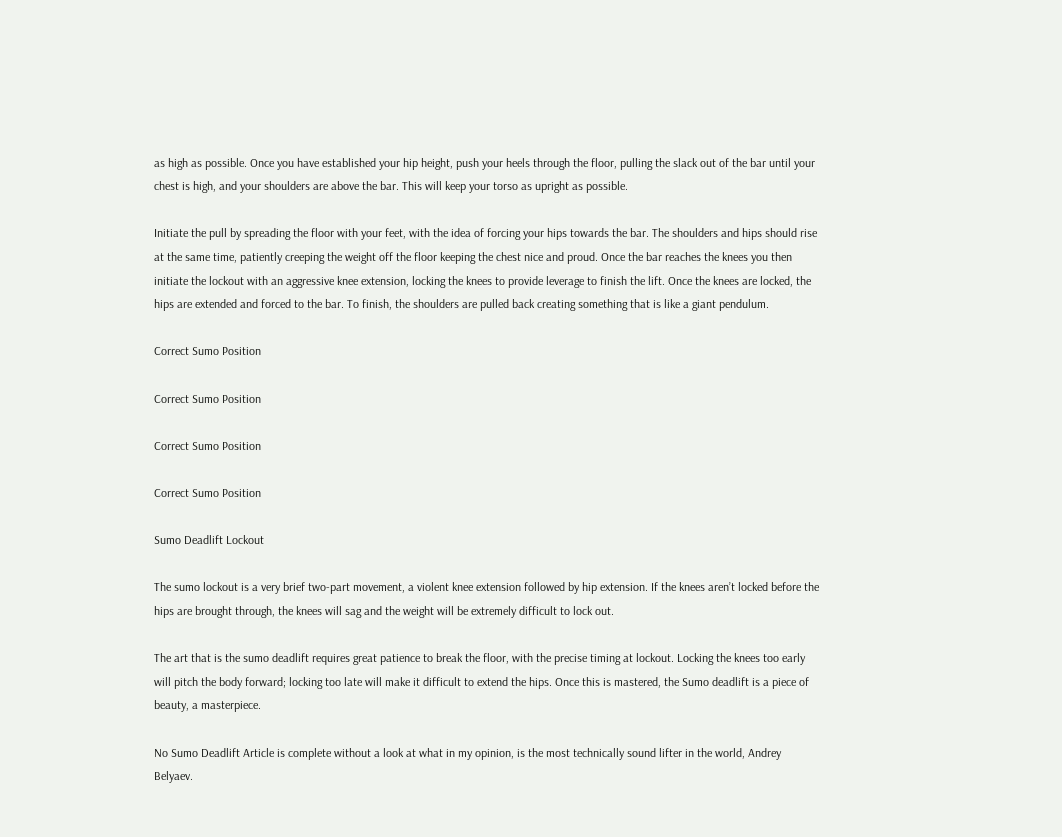as high as possible. Once you have established your hip height, push your heels through the floor, pulling the slack out of the bar until your chest is high, and your shoulders are above the bar. This will keep your torso as upright as possible.

Initiate the pull by spreading the floor with your feet, with the idea of forcing your hips towards the bar. The shoulders and hips should rise at the same time, patiently creeping the weight off the floor keeping the chest nice and proud. Once the bar reaches the knees you then initiate the lockout with an aggressive knee extension, locking the knees to provide leverage to finish the lift. Once the knees are locked, the hips are extended and forced to the bar. To finish, the shoulders are pulled back creating something that is like a giant pendulum.

Correct Sumo Position

Correct Sumo Position

Correct Sumo Position

Correct Sumo Position

Sumo Deadlift Lockout

The sumo lockout is a very brief two-part movement, a violent knee extension followed by hip extension. If the knees aren’t locked before the hips are brought through, the knees will sag and the weight will be extremely difficult to lock out.

The art that is the sumo deadlift requires great patience to break the floor, with the precise timing at lockout. Locking the knees too early will pitch the body forward; locking too late will make it difficult to extend the hips. Once this is mastered, the Sumo deadlift is a piece of beauty, a masterpiece.

No Sumo Deadlift Article is complete without a look at what in my opinion, is the most technically sound lifter in the world, Andrey Belyaev.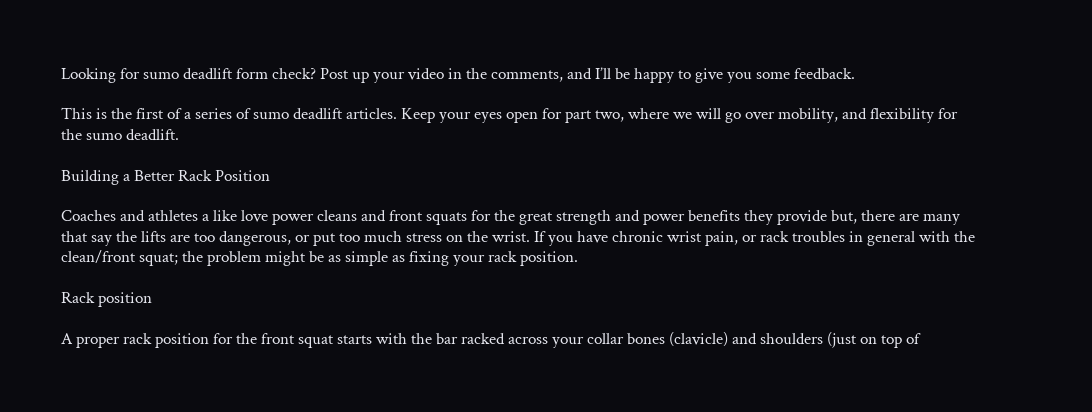Looking for sumo deadlift form check? Post up your video in the comments, and I’ll be happy to give you some feedback.

This is the first of a series of sumo deadlift articles. Keep your eyes open for part two, where we will go over mobility, and flexibility for the sumo deadlift.

Building a Better Rack Position

Coaches and athletes a like love power cleans and front squats for the great strength and power benefits they provide but, there are many that say the lifts are too dangerous, or put too much stress on the wrist. If you have chronic wrist pain, or rack troubles in general with the clean/front squat; the problem might be as simple as fixing your rack position.

Rack position

A proper rack position for the front squat starts with the bar racked across your collar bones (clavicle) and shoulders (just on top of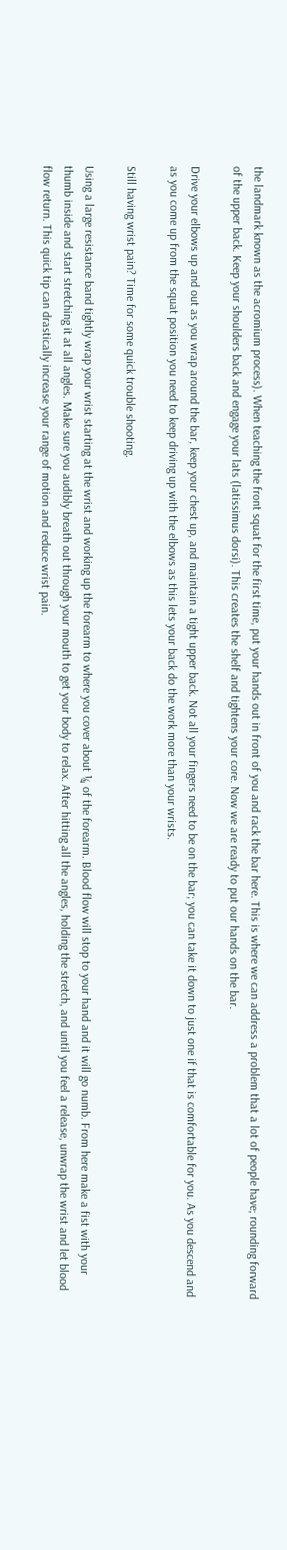the landmark known as the acromium process). When teaching the front squat for the first time, put your hands out in front of you and rack the bar here. This is where we can address a problem that a lot of people have; rounding forward of the upper back. Keep your shoulders back and engage your lats (latissimus dorsi). This creates the shelf and tightens your core. Now we are ready to put our hands on the bar.

Drive your elbows up and out as you wrap around the bar, keep your chest up, and maintain a tight upper back. Not all your fingers need to be on the bar; you can take it down to just one if that is comfortable for you. As you descend and as you come up from the squat position you need to keep driving up with the elbows as this lets your back do the work more than your wrists.

Still having wrist pain? Time for some quick trouble shooting.

Using a large resistance band tightly wrap your wrist starting at the wrist and working up the forearm to where you cover about ¼ of the forearm. Blood flow will stop to your hand and it will go numb. From here make a fist with your thumb inside and start stretching it at all angles. Make sure you audibly breath out through your mouth to get your body to relax. After hitting all the angles, holding the stretch, and until you feel a release, unwrap the wrist and let blood flow return. This quick tip can drastically increase your range of motion and reduce wrist pain.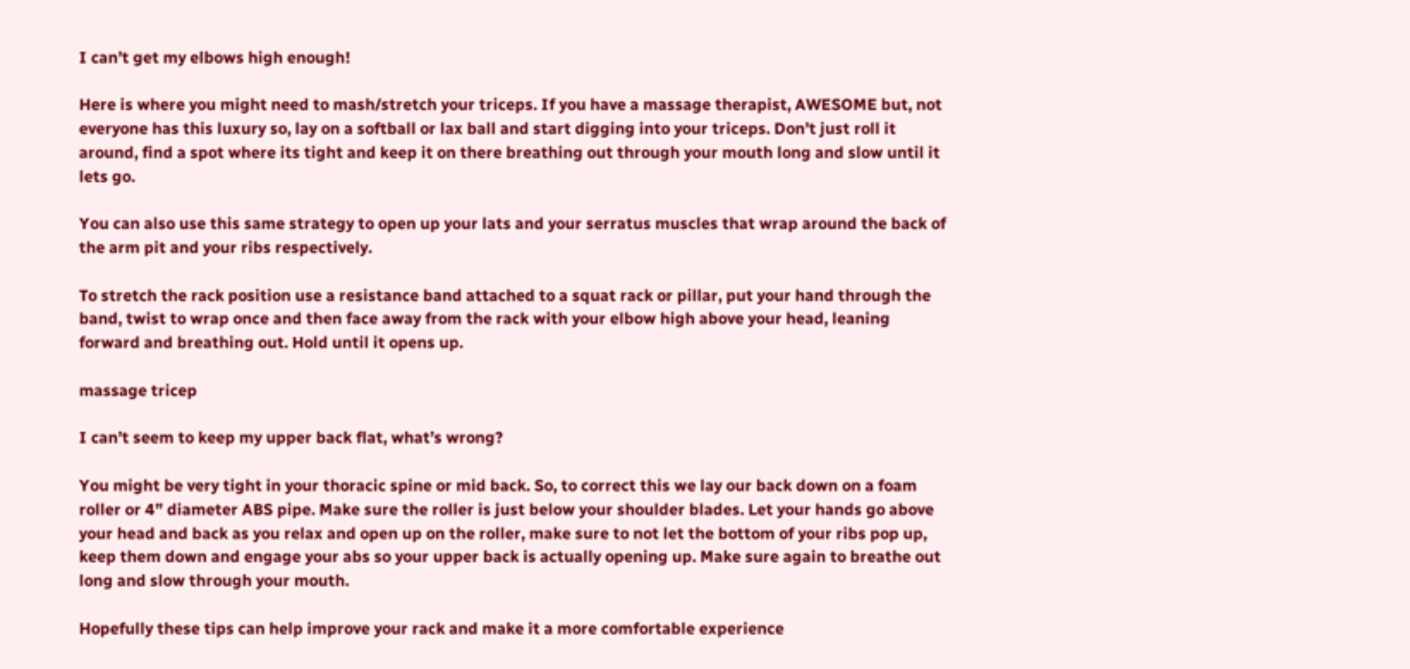I can’t get my elbows high enough!

Here is where you might need to mash/stretch your triceps. If you have a massage therapist, AWESOME but, not everyone has this luxury so, lay on a softball or lax ball and start digging into your triceps. Don’t just roll it around, find a spot where its tight and keep it on there breathing out through your mouth long and slow until it lets go.

You can also use this same strategy to open up your lats and your serratus muscles that wrap around the back of the arm pit and your ribs respectively.

To stretch the rack position use a resistance band attached to a squat rack or pillar, put your hand through the band, twist to wrap once and then face away from the rack with your elbow high above your head, leaning forward and breathing out. Hold until it opens up.

massage tricep

I can’t seem to keep my upper back flat, what’s wrong?

You might be very tight in your thoracic spine or mid back. So, to correct this we lay our back down on a foam roller or 4” diameter ABS pipe. Make sure the roller is just below your shoulder blades. Let your hands go above your head and back as you relax and open up on the roller, make sure to not let the bottom of your ribs pop up, keep them down and engage your abs so your upper back is actually opening up. Make sure again to breathe out long and slow through your mouth.

Hopefully these tips can help improve your rack and make it a more comfortable experience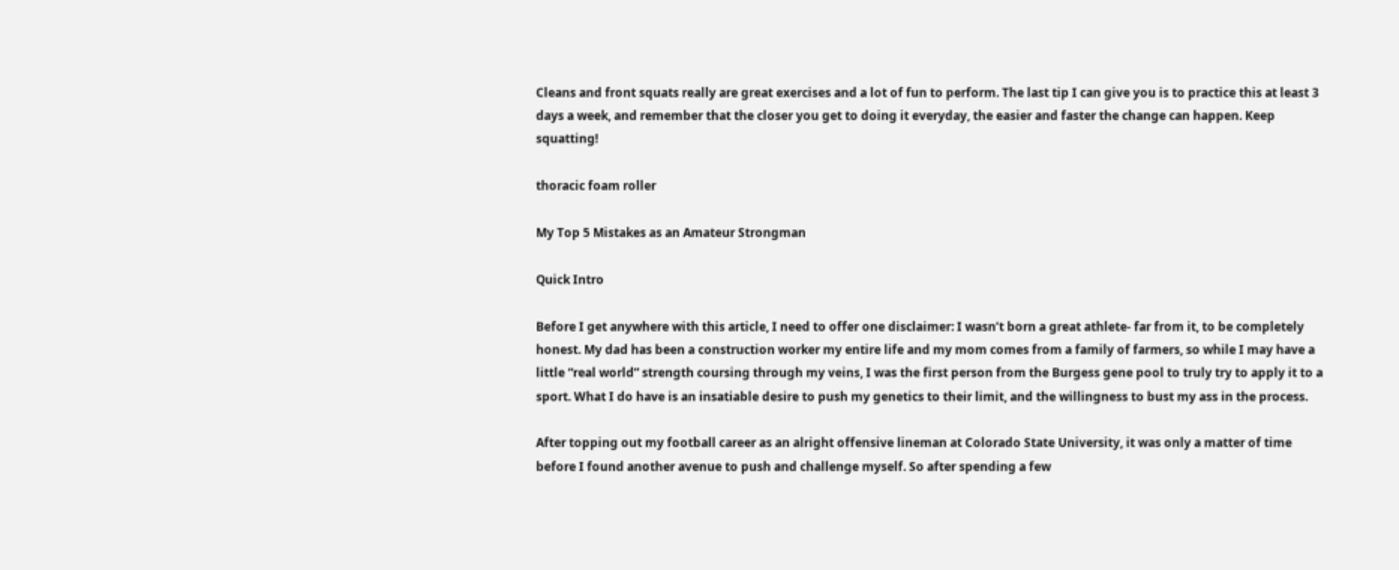Cleans and front squats really are great exercises and a lot of fun to perform. The last tip I can give you is to practice this at least 3 days a week, and remember that the closer you get to doing it everyday, the easier and faster the change can happen. Keep squatting!

thoracic foam roller

My Top 5 Mistakes as an Amateur Strongman

Quick Intro

Before I get anywhere with this article, I need to offer one disclaimer: I wasn’t born a great athlete- far from it, to be completely honest. My dad has been a construction worker my entire life and my mom comes from a family of farmers, so while I may have a little “real world” strength coursing through my veins, I was the first person from the Burgess gene pool to truly try to apply it to a sport. What I do have is an insatiable desire to push my genetics to their limit, and the willingness to bust my ass in the process.

After topping out my football career as an alright offensive lineman at Colorado State University, it was only a matter of time before I found another avenue to push and challenge myself. So after spending a few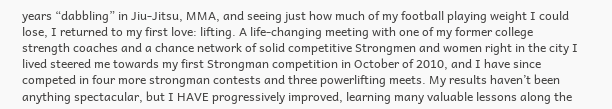years “dabbling” in Jiu-Jitsu, MMA, and seeing just how much of my football playing weight I could lose, I returned to my first love: lifting. A life-changing meeting with one of my former college strength coaches and a chance network of solid competitive Strongmen and women right in the city I lived steered me towards my first Strongman competition in October of 2010, and I have since competed in four more strongman contests and three powerlifting meets. My results haven’t been anything spectacular, but I HAVE progressively improved, learning many valuable lessons along the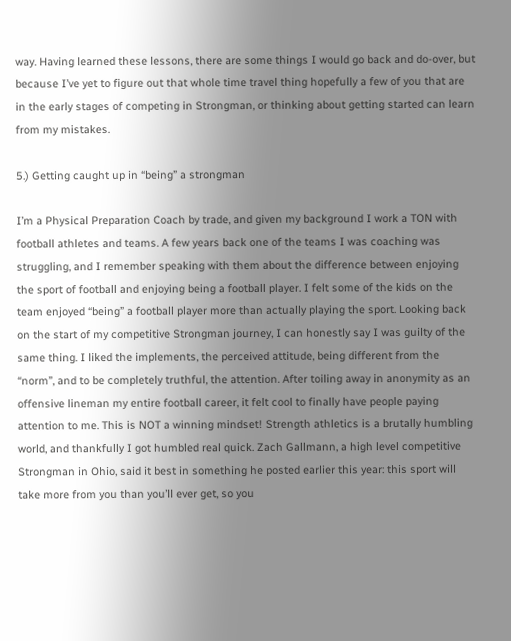way. Having learned these lessons, there are some things I would go back and do-over, but because I’ve yet to figure out that whole time travel thing hopefully a few of you that are in the early stages of competing in Strongman, or thinking about getting started can learn from my mistakes.

5.) Getting caught up in “being” a strongman

I’m a Physical Preparation Coach by trade, and given my background I work a TON with football athletes and teams. A few years back one of the teams I was coaching was struggling, and I remember speaking with them about the difference between enjoying the sport of football and enjoying being a football player. I felt some of the kids on the team enjoyed “being” a football player more than actually playing the sport. Looking back on the start of my competitive Strongman journey, I can honestly say I was guilty of the same thing. I liked the implements, the perceived attitude, being different from the “norm”, and to be completely truthful, the attention. After toiling away in anonymity as an offensive lineman my entire football career, it felt cool to finally have people paying attention to me. This is NOT a winning mindset! Strength athletics is a brutally humbling world, and thankfully I got humbled real quick. Zach Gallmann, a high level competitive Strongman in Ohio, said it best in something he posted earlier this year: this sport will take more from you than you’ll ever get, so you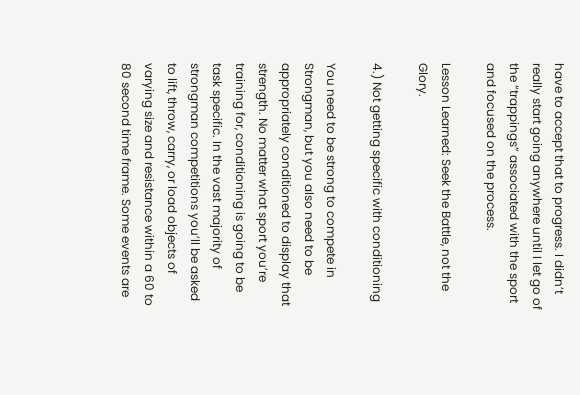have to accept that to progress. I didn’t really start going anywhere until I let go of the “trappings” associated with the sport and focused on the process.

Lesson Learned: Seek the Battle, not the Glory.

4.) Not getting specific with conditioning

You need to be strong to compete in Strongman, but you also need to be appropriately conditioned to display that strength. No matter what sport you’re training for, conditioning is going to be task specific. In the vast majority of strongman competitions you’ll be asked to lift, throw, carry, or load objects of varying size and resistance within a 60 to 80 second time frame. Some events are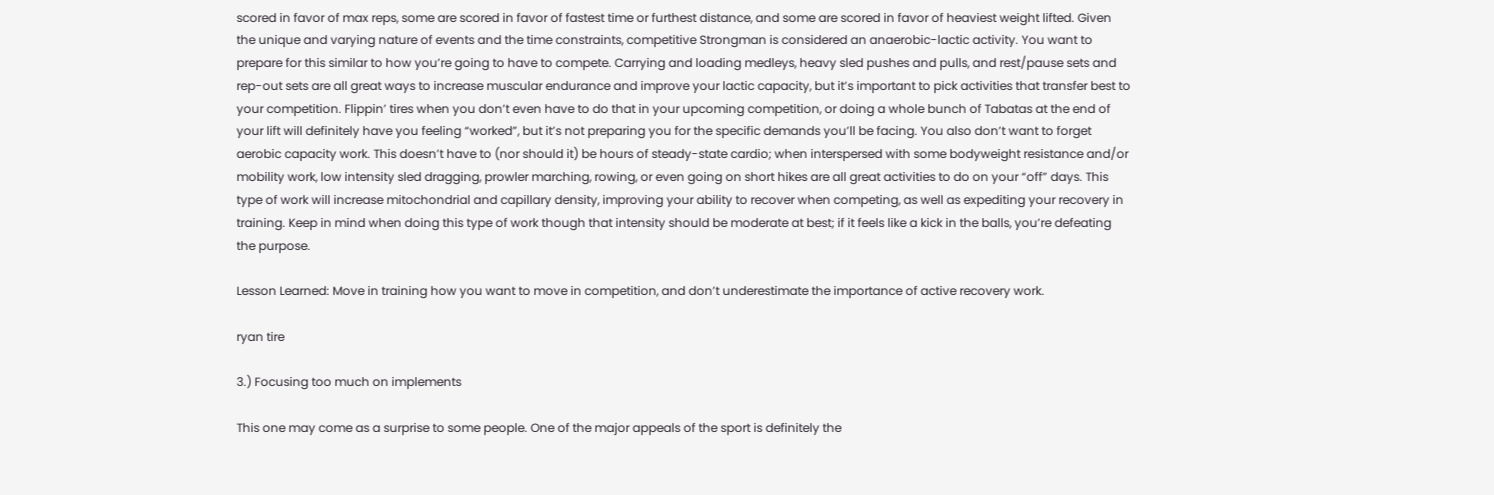scored in favor of max reps, some are scored in favor of fastest time or furthest distance, and some are scored in favor of heaviest weight lifted. Given the unique and varying nature of events and the time constraints, competitive Strongman is considered an anaerobic-lactic activity. You want to prepare for this similar to how you’re going to have to compete. Carrying and loading medleys, heavy sled pushes and pulls, and rest/pause sets and rep-out sets are all great ways to increase muscular endurance and improve your lactic capacity, but it’s important to pick activities that transfer best to your competition. Flippin’ tires when you don’t even have to do that in your upcoming competition, or doing a whole bunch of Tabatas at the end of your lift will definitely have you feeling “worked”, but it’s not preparing you for the specific demands you’ll be facing. You also don’t want to forget aerobic capacity work. This doesn’t have to (nor should it) be hours of steady-state cardio; when interspersed with some bodyweight resistance and/or mobility work, low intensity sled dragging, prowler marching, rowing, or even going on short hikes are all great activities to do on your “off” days. This type of work will increase mitochondrial and capillary density, improving your ability to recover when competing, as well as expediting your recovery in training. Keep in mind when doing this type of work though that intensity should be moderate at best; if it feels like a kick in the balls, you’re defeating the purpose.

Lesson Learned: Move in training how you want to move in competition, and don’t underestimate the importance of active recovery work.

ryan tire

3.) Focusing too much on implements

This one may come as a surprise to some people. One of the major appeals of the sport is definitely the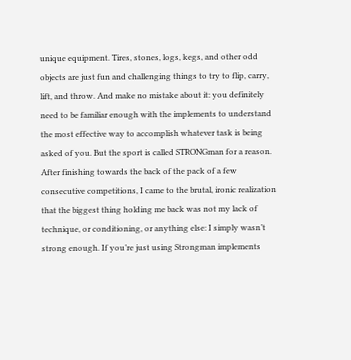unique equipment. Tires, stones, logs, kegs, and other odd objects are just fun and challenging things to try to flip, carry, lift, and throw. And make no mistake about it: you definitely need to be familiar enough with the implements to understand the most effective way to accomplish whatever task is being asked of you. But the sport is called STRONGman for a reason. After finishing towards the back of the pack of a few consecutive competitions, I came to the brutal, ironic realization that the biggest thing holding me back was not my lack of technique, or conditioning, or anything else: I simply wasn’t strong enough. If you’re just using Strongman implements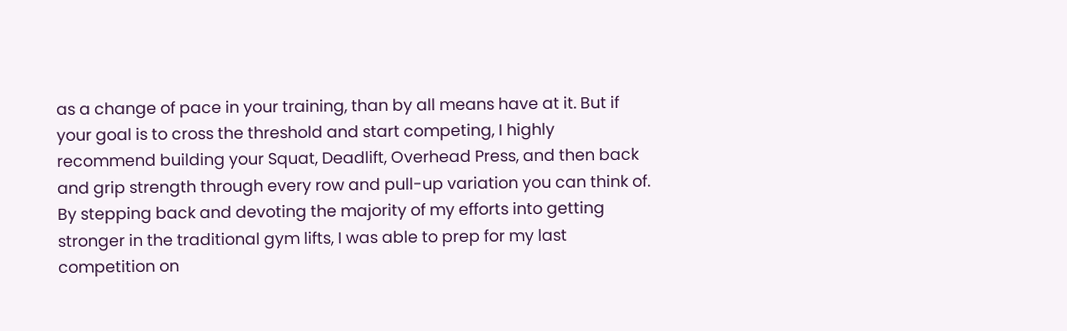as a change of pace in your training, than by all means have at it. But if your goal is to cross the threshold and start competing, I highly recommend building your Squat, Deadlift, Overhead Press, and then back and grip strength through every row and pull-up variation you can think of. By stepping back and devoting the majority of my efforts into getting stronger in the traditional gym lifts, I was able to prep for my last competition on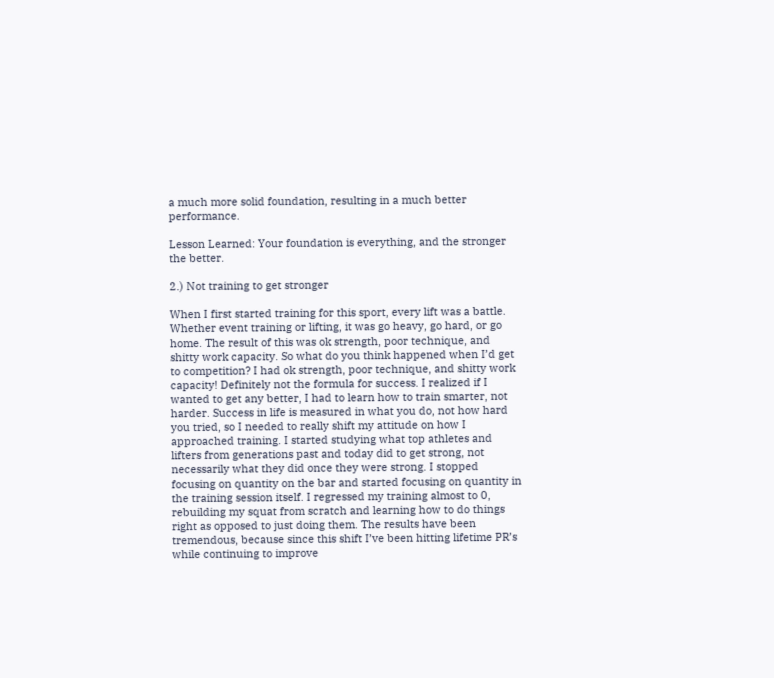a much more solid foundation, resulting in a much better performance.

Lesson Learned: Your foundation is everything, and the stronger the better.

2.) Not training to get stronger

When I first started training for this sport, every lift was a battle. Whether event training or lifting, it was go heavy, go hard, or go home. The result of this was ok strength, poor technique, and shitty work capacity. So what do you think happened when I’d get to competition? I had ok strength, poor technique, and shitty work capacity! Definitely not the formula for success. I realized if I wanted to get any better, I had to learn how to train smarter, not harder. Success in life is measured in what you do, not how hard you tried, so I needed to really shift my attitude on how I approached training. I started studying what top athletes and lifters from generations past and today did to get strong, not necessarily what they did once they were strong. I stopped focusing on quantity on the bar and started focusing on quantity in the training session itself. I regressed my training almost to 0, rebuilding my squat from scratch and learning how to do things right as opposed to just doing them. The results have been tremendous, because since this shift I’ve been hitting lifetime PR’s while continuing to improve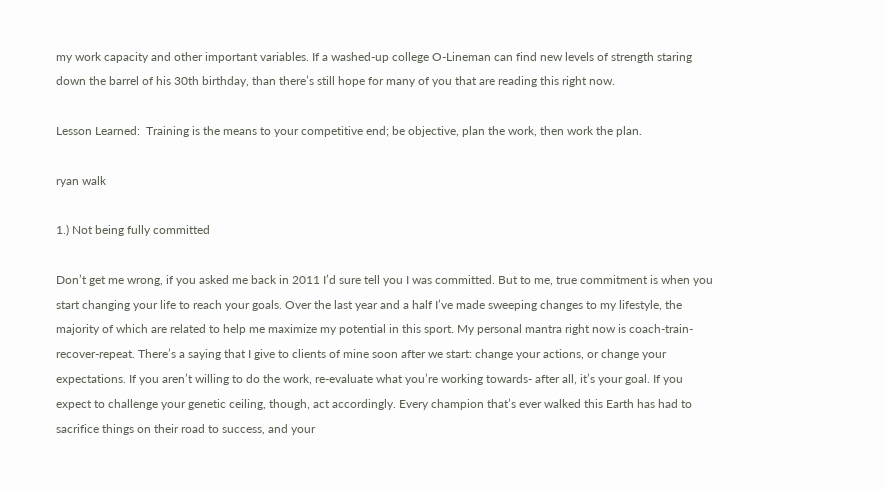my work capacity and other important variables. If a washed-up college O-Lineman can find new levels of strength staring down the barrel of his 30th birthday, than there’s still hope for many of you that are reading this right now.

Lesson Learned:  Training is the means to your competitive end; be objective, plan the work, then work the plan.

ryan walk

1.) Not being fully committed

Don’t get me wrong, if you asked me back in 2011 I’d sure tell you I was committed. But to me, true commitment is when you start changing your life to reach your goals. Over the last year and a half I’ve made sweeping changes to my lifestyle, the majority of which are related to help me maximize my potential in this sport. My personal mantra right now is coach-train-recover-repeat. There’s a saying that I give to clients of mine soon after we start: change your actions, or change your expectations. If you aren’t willing to do the work, re-evaluate what you’re working towards- after all, it’s your goal. If you expect to challenge your genetic ceiling, though, act accordingly. Every champion that’s ever walked this Earth has had to sacrifice things on their road to success, and your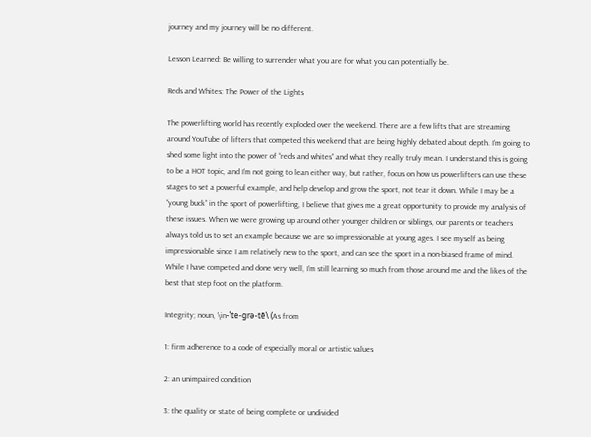journey and my journey will be no different.

Lesson Learned: Be willing to surrender what you are for what you can potentially be.

Reds and Whites: The Power of the Lights

The powerlifting world has recently exploded over the weekend. There are a few lifts that are streaming around YouTube of lifters that competed this weekend that are being highly debated about depth. I’m going to shed some light into the power of “reds and whites” and what they really truly mean. I understand this is going to be a HOT topic, and I’m not going to lean either way, but rather, focus on how us powerlifters can use these stages to set a powerful example, and help develop and grow the sport, not tear it down. While I may be a “young buck” in the sport of powerlifting, I believe that gives me a great opportunity to provide my analysis of these issues. When we were growing up around other younger children or siblings, our parents or teachers always told us to set an example because we are so impressionable at young ages. I see myself as being impressionable since I am relatively new to the sport, and can see the sport in a non-biased frame of mind. While I have competed and done very well, I’m still learning so much from those around me and the likes of the best that step foot on the platform.

Integrity; noun, \in-ˈte-grə-tē\ (As from

1: firm adherence to a code of especially moral or artistic values

2: an unimpaired condition

3: the quality or state of being complete or undivided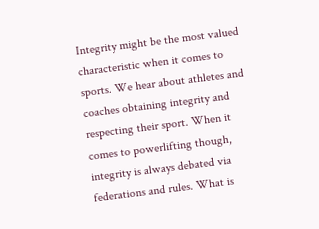Integrity might be the most valued characteristic when it comes to sports. We hear about athletes and coaches obtaining integrity and respecting their sport. When it comes to powerlifting though, integrity is always debated via federations and rules. What is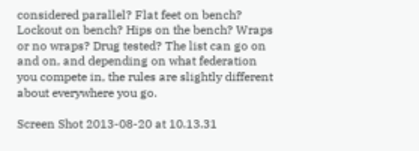considered parallel? Flat feet on bench? Lockout on bench? Hips on the bench? Wraps or no wraps? Drug tested? The list can go on and on, and depending on what federation you compete in, the rules are slightly different about everywhere you go.

Screen Shot 2013-08-20 at 10.13.31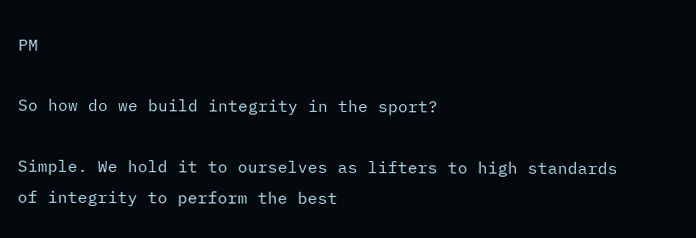PM

So how do we build integrity in the sport?

Simple. We hold it to ourselves as lifters to high standards of integrity to perform the best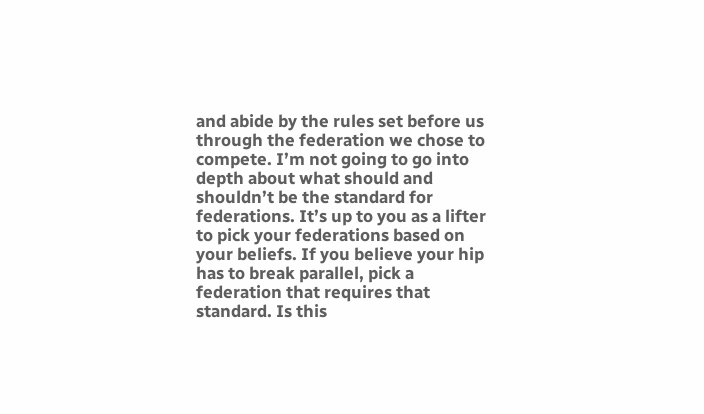and abide by the rules set before us through the federation we chose to compete. I’m not going to go into depth about what should and shouldn’t be the standard for federations. It’s up to you as a lifter to pick your federations based on your beliefs. If you believe your hip has to break parallel, pick a federation that requires that standard. Is this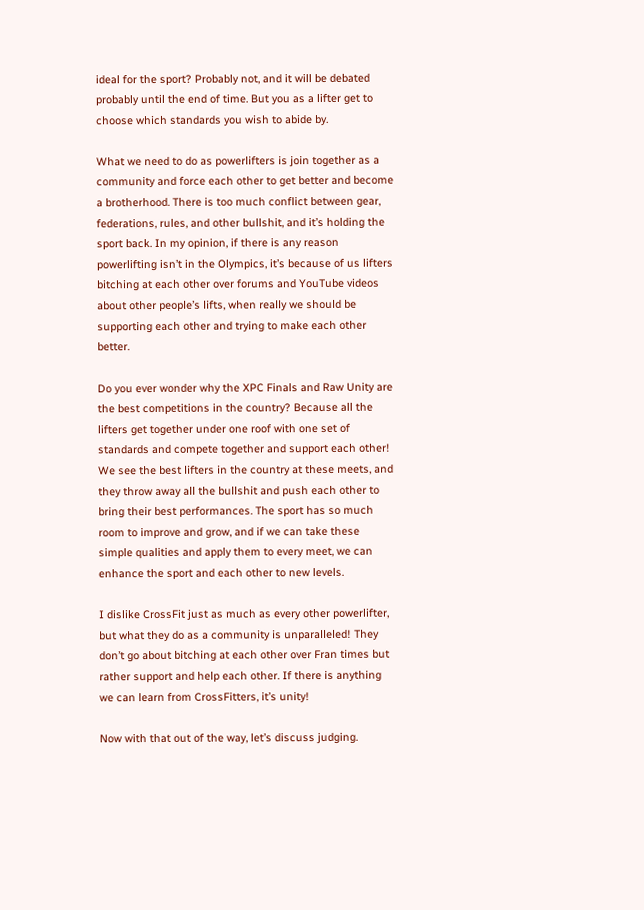ideal for the sport? Probably not, and it will be debated probably until the end of time. But you as a lifter get to choose which standards you wish to abide by.

What we need to do as powerlifters is join together as a community and force each other to get better and become a brotherhood. There is too much conflict between gear, federations, rules, and other bullshit, and it’s holding the sport back. In my opinion, if there is any reason powerlifting isn’t in the Olympics, it’s because of us lifters bitching at each other over forums and YouTube videos about other people’s lifts, when really we should be supporting each other and trying to make each other better.

Do you ever wonder why the XPC Finals and Raw Unity are the best competitions in the country? Because all the lifters get together under one roof with one set of standards and compete together and support each other! We see the best lifters in the country at these meets, and they throw away all the bullshit and push each other to bring their best performances. The sport has so much room to improve and grow, and if we can take these simple qualities and apply them to every meet, we can enhance the sport and each other to new levels.

I dislike CrossFit just as much as every other powerlifter, but what they do as a community is unparalleled! They don’t go about bitching at each other over Fran times but rather support and help each other. If there is anything we can learn from CrossFitters, it’s unity!

Now with that out of the way, let’s discuss judging.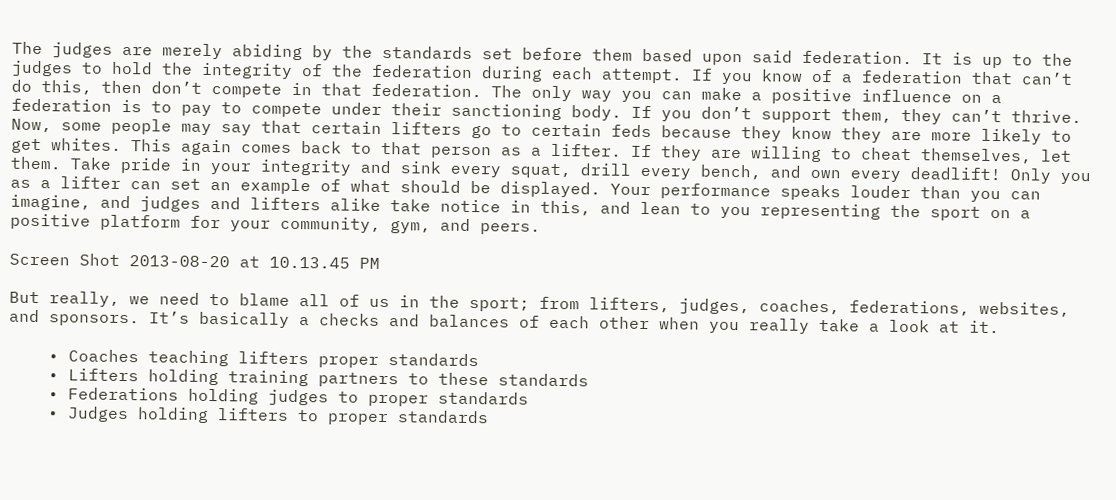The judges are merely abiding by the standards set before them based upon said federation. It is up to the judges to hold the integrity of the federation during each attempt. If you know of a federation that can’t do this, then don’t compete in that federation. The only way you can make a positive influence on a federation is to pay to compete under their sanctioning body. If you don’t support them, they can’t thrive. Now, some people may say that certain lifters go to certain feds because they know they are more likely to get whites. This again comes back to that person as a lifter. If they are willing to cheat themselves, let them. Take pride in your integrity and sink every squat, drill every bench, and own every deadlift! Only you as a lifter can set an example of what should be displayed. Your performance speaks louder than you can imagine, and judges and lifters alike take notice in this, and lean to you representing the sport on a positive platform for your community, gym, and peers.

Screen Shot 2013-08-20 at 10.13.45 PM

But really, we need to blame all of us in the sport; from lifters, judges, coaches, federations, websites, and sponsors. It’s basically a checks and balances of each other when you really take a look at it.

    • Coaches teaching lifters proper standards
    • Lifters holding training partners to these standards
    • Federations holding judges to proper standards
    • Judges holding lifters to proper standards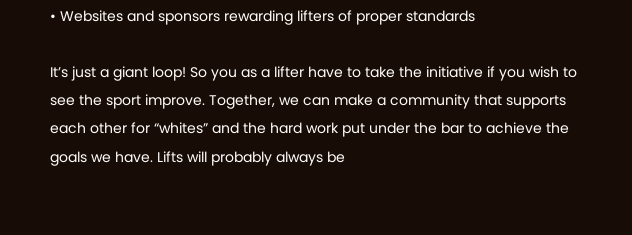• Websites and sponsors rewarding lifters of proper standards

It’s just a giant loop! So you as a lifter have to take the initiative if you wish to see the sport improve. Together, we can make a community that supports each other for “whites” and the hard work put under the bar to achieve the goals we have. Lifts will probably always be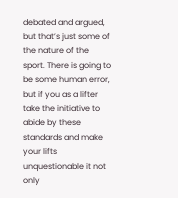debated and argued, but that’s just some of the nature of the sport. There is going to be some human error, but if you as a lifter take the initiative to abide by these standards and make your lifts unquestionable it not only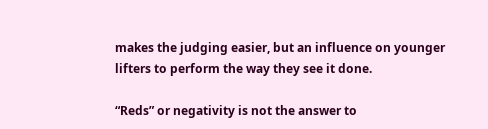makes the judging easier, but an influence on younger lifters to perform the way they see it done.

“Reds” or negativity is not the answer to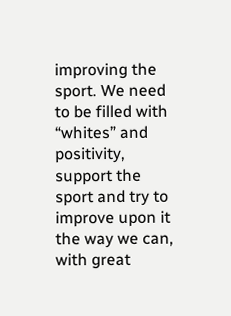improving the sport. We need to be filled with “whites” and positivity, support the sport and try to improve upon it the way we can, with great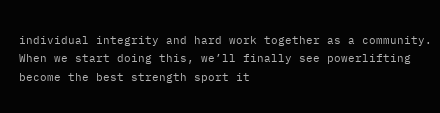individual integrity and hard work together as a community. When we start doing this, we’ll finally see powerlifting become the best strength sport it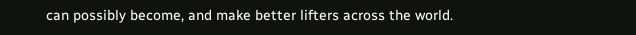can possibly become, and make better lifters across the world.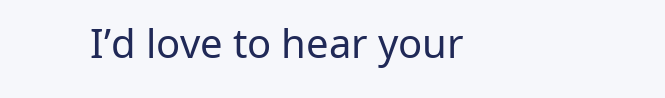I’d love to hear your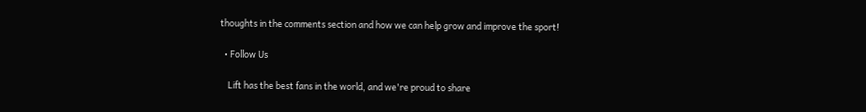thoughts in the comments section and how we can help grow and improve the sport!

  • Follow Us

    Lift has the best fans in the world, and we're proud to share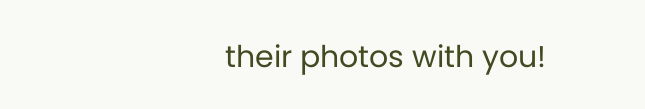their photos with you!